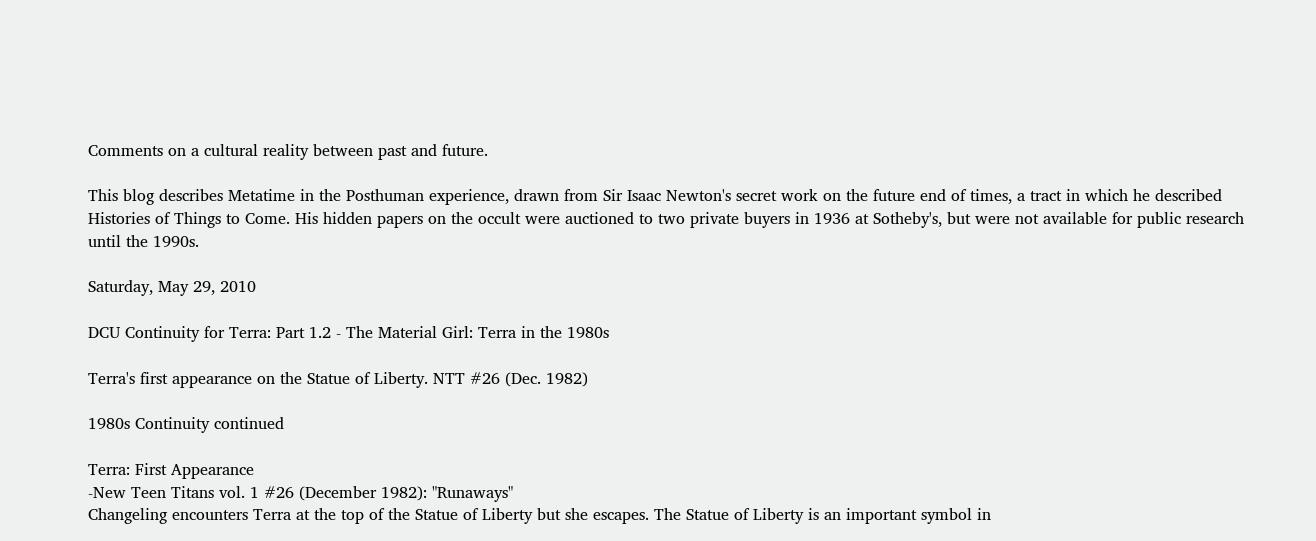Comments on a cultural reality between past and future.

This blog describes Metatime in the Posthuman experience, drawn from Sir Isaac Newton's secret work on the future end of times, a tract in which he described Histories of Things to Come. His hidden papers on the occult were auctioned to two private buyers in 1936 at Sotheby's, but were not available for public research until the 1990s.

Saturday, May 29, 2010

DCU Continuity for Terra: Part 1.2 - The Material Girl: Terra in the 1980s

Terra's first appearance on the Statue of Liberty. NTT #26 (Dec. 1982)

1980s Continuity continued

Terra: First Appearance
-New Teen Titans vol. 1 #26 (December 1982): "Runaways"
Changeling encounters Terra at the top of the Statue of Liberty but she escapes. The Statue of Liberty is an important symbol in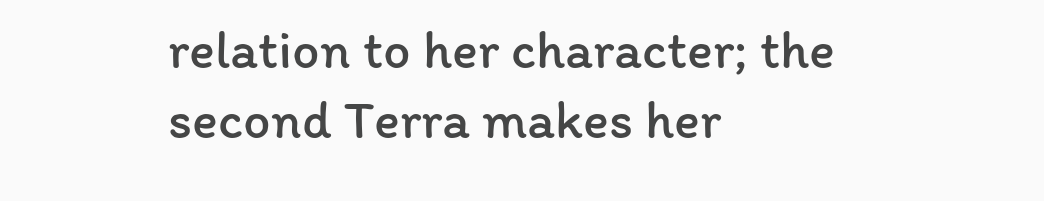relation to her character; the second Terra makes her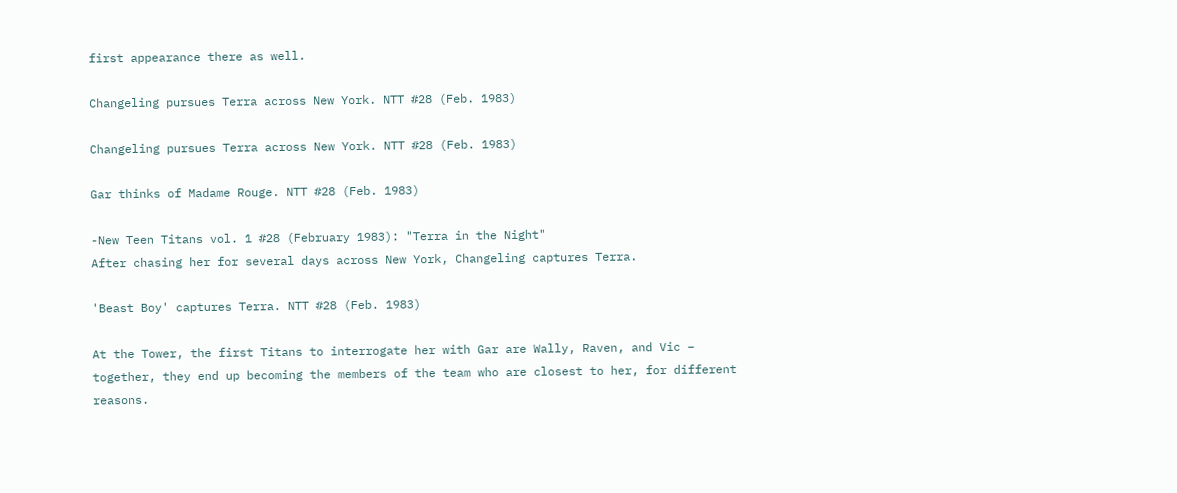first appearance there as well.

Changeling pursues Terra across New York. NTT #28 (Feb. 1983)

Changeling pursues Terra across New York. NTT #28 (Feb. 1983)

Gar thinks of Madame Rouge. NTT #28 (Feb. 1983)

-New Teen Titans vol. 1 #28 (February 1983): "Terra in the Night"
After chasing her for several days across New York, Changeling captures Terra.

'Beast Boy' captures Terra. NTT #28 (Feb. 1983)

At the Tower, the first Titans to interrogate her with Gar are Wally, Raven, and Vic – together, they end up becoming the members of the team who are closest to her, for different reasons.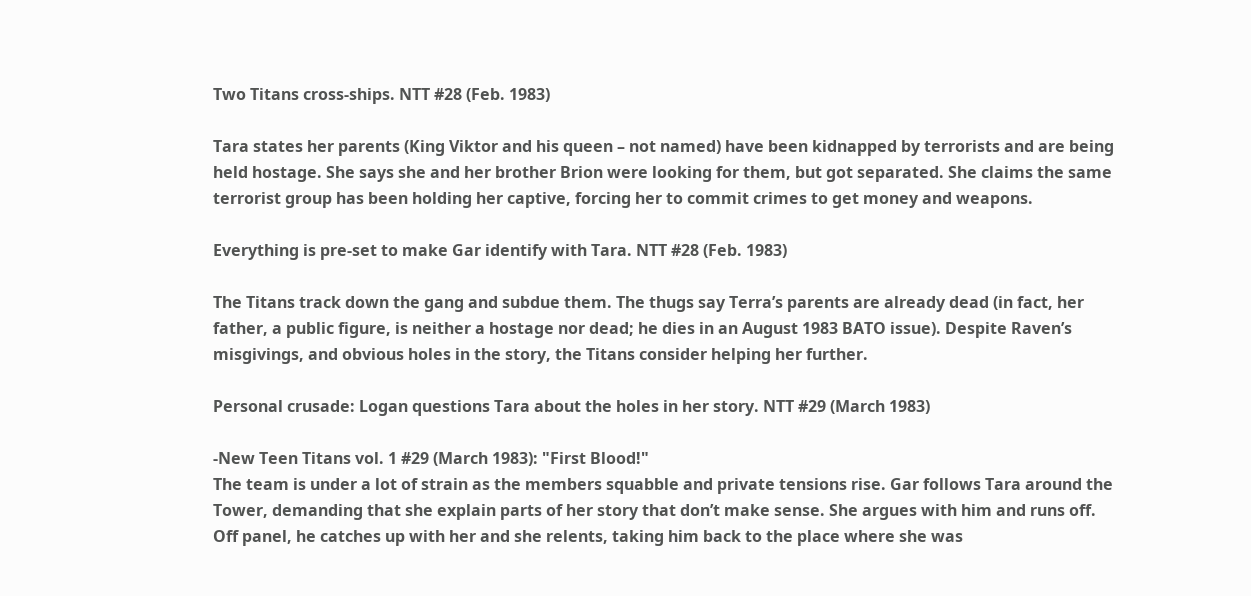Two Titans cross-ships. NTT #28 (Feb. 1983)

Tara states her parents (King Viktor and his queen – not named) have been kidnapped by terrorists and are being held hostage. She says she and her brother Brion were looking for them, but got separated. She claims the same terrorist group has been holding her captive, forcing her to commit crimes to get money and weapons.

Everything is pre-set to make Gar identify with Tara. NTT #28 (Feb. 1983)

The Titans track down the gang and subdue them. The thugs say Terra’s parents are already dead (in fact, her father, a public figure, is neither a hostage nor dead; he dies in an August 1983 BATO issue). Despite Raven’s misgivings, and obvious holes in the story, the Titans consider helping her further.

Personal crusade: Logan questions Tara about the holes in her story. NTT #29 (March 1983)

-New Teen Titans vol. 1 #29 (March 1983): "First Blood!"
The team is under a lot of strain as the members squabble and private tensions rise. Gar follows Tara around the Tower, demanding that she explain parts of her story that don’t make sense. She argues with him and runs off. Off panel, he catches up with her and she relents, taking him back to the place where she was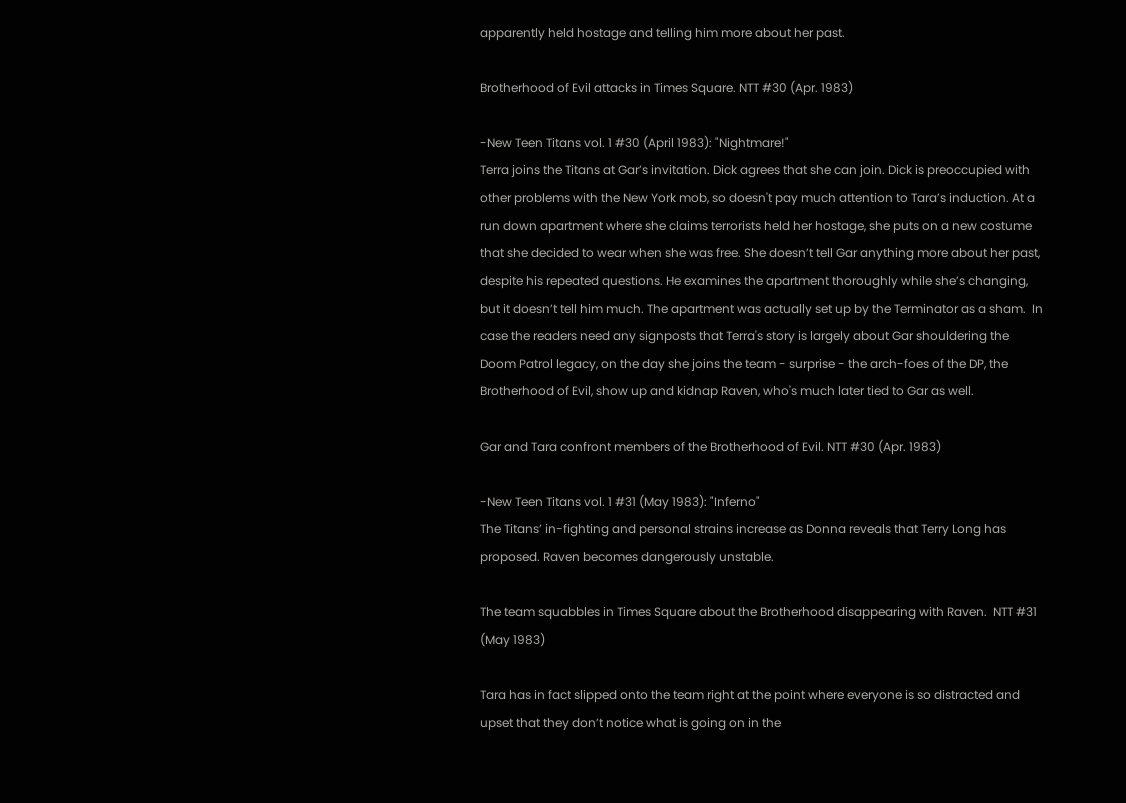apparently held hostage and telling him more about her past.

Brotherhood of Evil attacks in Times Square. NTT #30 (Apr. 1983)

-New Teen Titans vol. 1 #30 (April 1983): "Nightmare!"
Terra joins the Titans at Gar’s invitation. Dick agrees that she can join. Dick is preoccupied with other problems with the New York mob, so doesn't pay much attention to Tara’s induction. At a run down apartment where she claims terrorists held her hostage, she puts on a new costume that she decided to wear when she was free. She doesn’t tell Gar anything more about her past, despite his repeated questions. He examines the apartment thoroughly while she’s changing, but it doesn’t tell him much. The apartment was actually set up by the Terminator as a sham.  In case the readers need any signposts that Terra's story is largely about Gar shouldering the Doom Patrol legacy, on the day she joins the team - surprise - the arch-foes of the DP, the Brotherhood of Evil, show up and kidnap Raven, who's much later tied to Gar as well.

Gar and Tara confront members of the Brotherhood of Evil. NTT #30 (Apr. 1983)

-New Teen Titans vol. 1 #31 (May 1983): "Inferno"
The Titans’ in-fighting and personal strains increase as Donna reveals that Terry Long has proposed. Raven becomes dangerously unstable.

The team squabbles in Times Square about the Brotherhood disappearing with Raven.  NTT #31 (May 1983)

Tara has in fact slipped onto the team right at the point where everyone is so distracted and upset that they don’t notice what is going on in the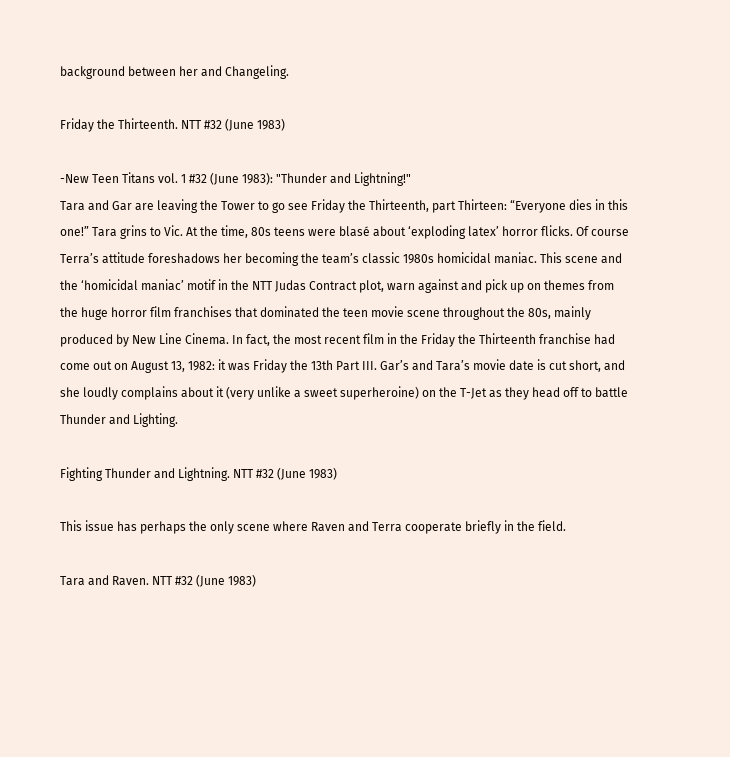background between her and Changeling.

Friday the Thirteenth. NTT #32 (June 1983)

-New Teen Titans vol. 1 #32 (June 1983): "Thunder and Lightning!"
Tara and Gar are leaving the Tower to go see Friday the Thirteenth, part Thirteen: “Everyone dies in this one!” Tara grins to Vic. At the time, 80s teens were blasé about ‘exploding latex’ horror flicks. Of course Terra’s attitude foreshadows her becoming the team’s classic 1980s homicidal maniac. This scene and the ‘homicidal maniac’ motif in the NTT Judas Contract plot, warn against and pick up on themes from the huge horror film franchises that dominated the teen movie scene throughout the 80s, mainly produced by New Line Cinema. In fact, the most recent film in the Friday the Thirteenth franchise had come out on August 13, 1982: it was Friday the 13th Part III. Gar’s and Tara’s movie date is cut short, and she loudly complains about it (very unlike a sweet superheroine) on the T-Jet as they head off to battle Thunder and Lighting.

Fighting Thunder and Lightning. NTT #32 (June 1983)

This issue has perhaps the only scene where Raven and Terra cooperate briefly in the field.

Tara and Raven. NTT #32 (June 1983)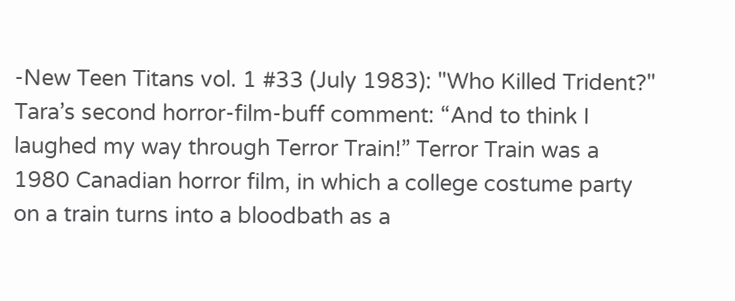-New Teen Titans vol. 1 #33 (July 1983): "Who Killed Trident?"
Tara’s second horror-film-buff comment: “And to think I laughed my way through Terror Train!” Terror Train was a 1980 Canadian horror film, in which a college costume party on a train turns into a bloodbath as a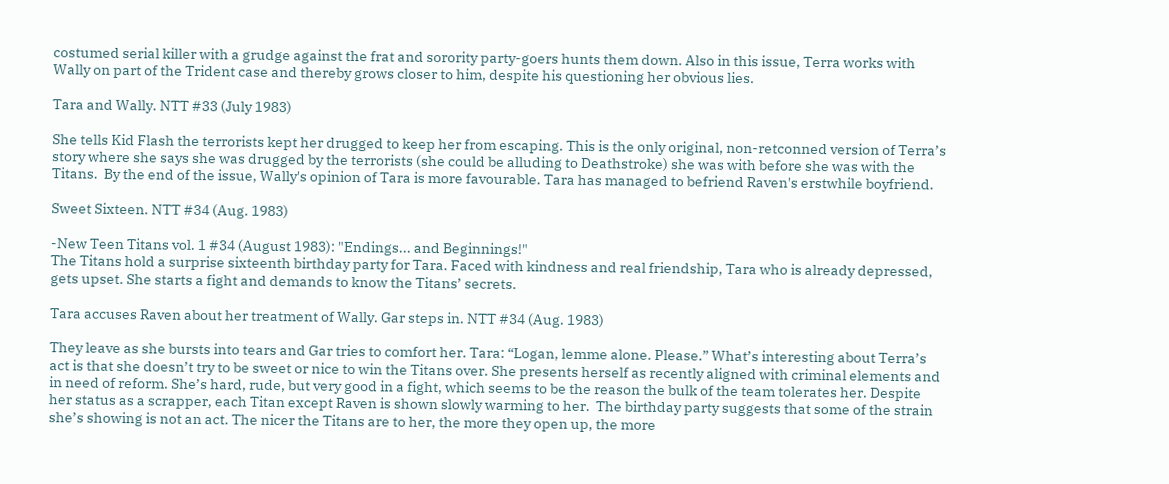costumed serial killer with a grudge against the frat and sorority party-goers hunts them down. Also in this issue, Terra works with Wally on part of the Trident case and thereby grows closer to him, despite his questioning her obvious lies.

Tara and Wally. NTT #33 (July 1983)

She tells Kid Flash the terrorists kept her drugged to keep her from escaping. This is the only original, non-retconned version of Terra’s story where she says she was drugged by the terrorists (she could be alluding to Deathstroke) she was with before she was with the Titans.  By the end of the issue, Wally's opinion of Tara is more favourable. Tara has managed to befriend Raven's erstwhile boyfriend.

Sweet Sixteen. NTT #34 (Aug. 1983)

-New Teen Titans vol. 1 #34 (August 1983): "Endings... and Beginnings!"
The Titans hold a surprise sixteenth birthday party for Tara. Faced with kindness and real friendship, Tara who is already depressed, gets upset. She starts a fight and demands to know the Titans’ secrets.

Tara accuses Raven about her treatment of Wally. Gar steps in. NTT #34 (Aug. 1983)

They leave as she bursts into tears and Gar tries to comfort her. Tara: “Logan, lemme alone. Please.” What’s interesting about Terra’s act is that she doesn’t try to be sweet or nice to win the Titans over. She presents herself as recently aligned with criminal elements and in need of reform. She’s hard, rude, but very good in a fight, which seems to be the reason the bulk of the team tolerates her. Despite her status as a scrapper, each Titan except Raven is shown slowly warming to her.  The birthday party suggests that some of the strain she’s showing is not an act. The nicer the Titans are to her, the more they open up, the more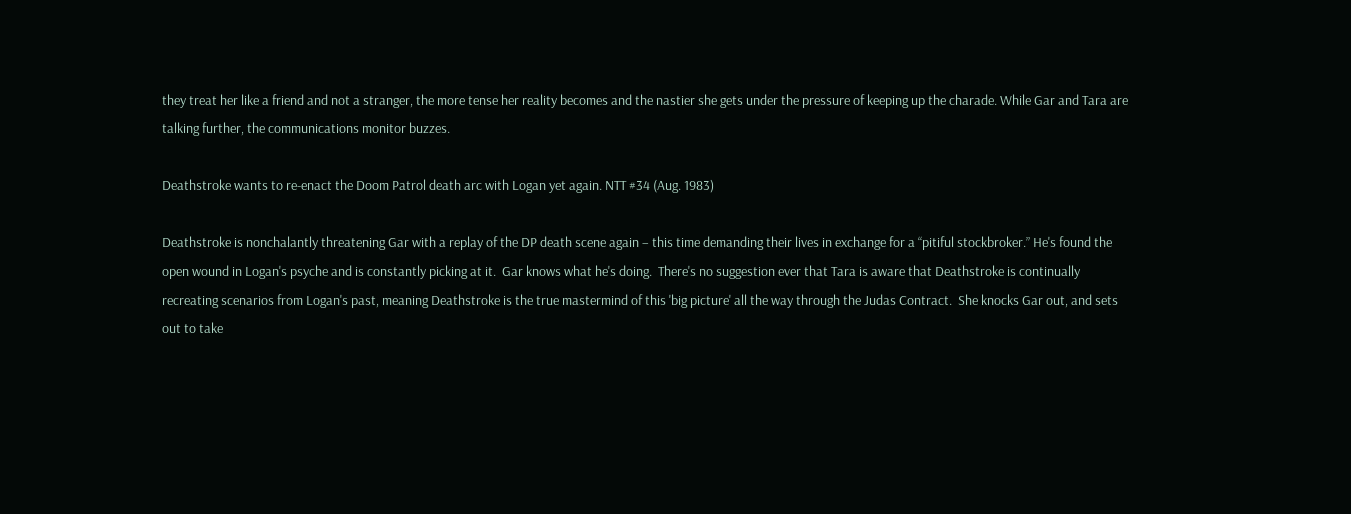they treat her like a friend and not a stranger, the more tense her reality becomes and the nastier she gets under the pressure of keeping up the charade. While Gar and Tara are talking further, the communications monitor buzzes.

Deathstroke wants to re-enact the Doom Patrol death arc with Logan yet again. NTT #34 (Aug. 1983)

Deathstroke is nonchalantly threatening Gar with a replay of the DP death scene again – this time demanding their lives in exchange for a “pitiful stockbroker.” He's found the open wound in Logan's psyche and is constantly picking at it.  Gar knows what he's doing.  There's no suggestion ever that Tara is aware that Deathstroke is continually recreating scenarios from Logan's past, meaning Deathstroke is the true mastermind of this 'big picture' all the way through the Judas Contract.  She knocks Gar out, and sets out to take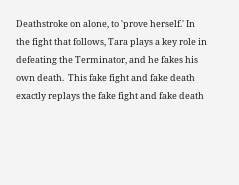Deathstroke on alone, to 'prove herself.' In the fight that follows, Tara plays a key role in defeating the Terminator, and he fakes his own death.  This fake fight and fake death exactly replays the fake fight and fake death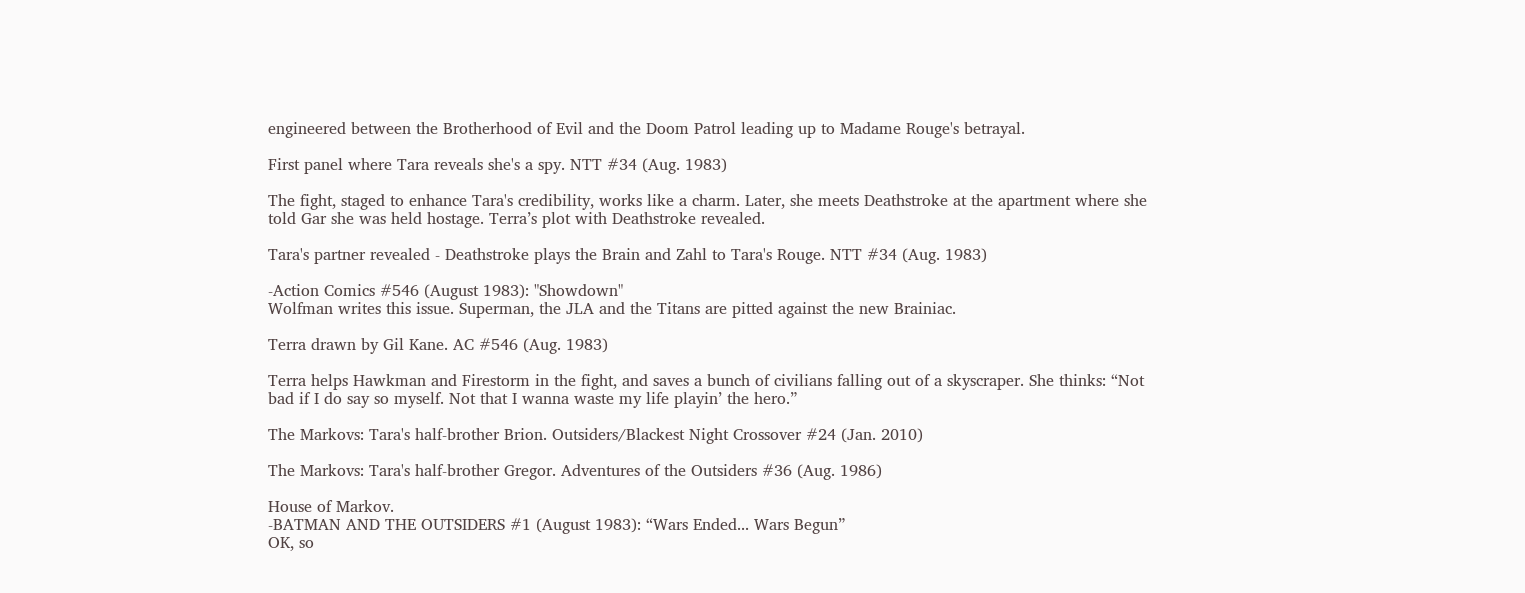engineered between the Brotherhood of Evil and the Doom Patrol leading up to Madame Rouge's betrayal.

First panel where Tara reveals she's a spy. NTT #34 (Aug. 1983)

The fight, staged to enhance Tara's credibility, works like a charm. Later, she meets Deathstroke at the apartment where she told Gar she was held hostage. Terra’s plot with Deathstroke revealed.

Tara's partner revealed - Deathstroke plays the Brain and Zahl to Tara's Rouge. NTT #34 (Aug. 1983)

-Action Comics #546 (August 1983): "Showdown"
Wolfman writes this issue. Superman, the JLA and the Titans are pitted against the new Brainiac.

Terra drawn by Gil Kane. AC #546 (Aug. 1983)

Terra helps Hawkman and Firestorm in the fight, and saves a bunch of civilians falling out of a skyscraper. She thinks: “Not bad if I do say so myself. Not that I wanna waste my life playin’ the hero.”

The Markovs: Tara's half-brother Brion. Outsiders/Blackest Night Crossover #24 (Jan. 2010)

The Markovs: Tara's half-brother Gregor. Adventures of the Outsiders #36 (Aug. 1986)

House of Markov.
-BATMAN AND THE OUTSIDERS #1 (August 1983): “Wars Ended... Wars Begun”
OK, so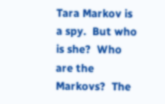Tara Markov is a spy.  But who is she?  Who are the Markovs?  The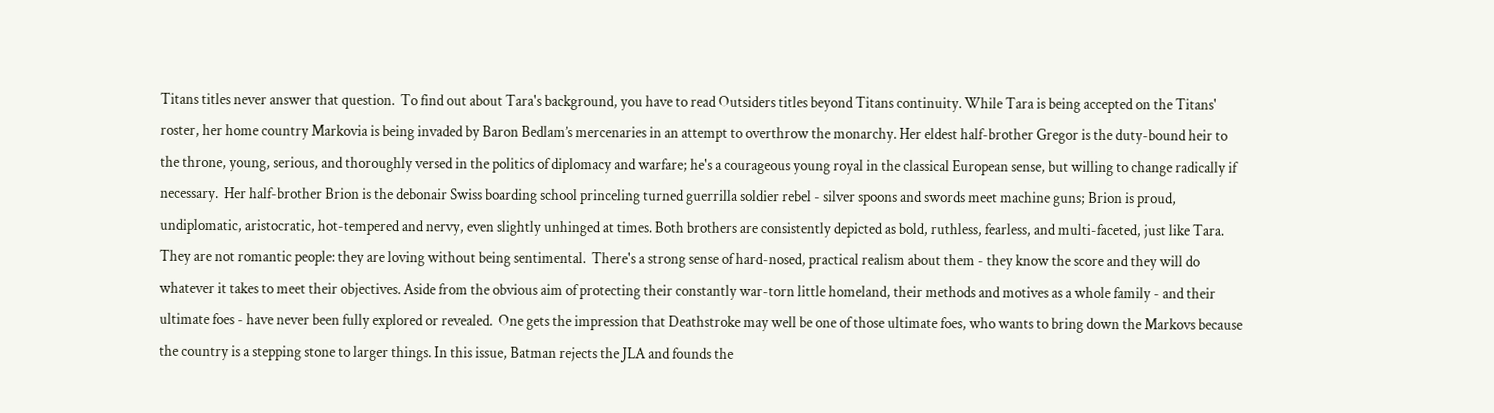Titans titles never answer that question.  To find out about Tara's background, you have to read Outsiders titles beyond Titans continuity. While Tara is being accepted on the Titans' roster, her home country Markovia is being invaded by Baron Bedlam’s mercenaries in an attempt to overthrow the monarchy. Her eldest half-brother Gregor is the duty-bound heir to the throne, young, serious, and thoroughly versed in the politics of diplomacy and warfare; he's a courageous young royal in the classical European sense, but willing to change radically if necessary.  Her half-brother Brion is the debonair Swiss boarding school princeling turned guerrilla soldier rebel - silver spoons and swords meet machine guns; Brion is proud, undiplomatic, aristocratic, hot-tempered and nervy, even slightly unhinged at times. Both brothers are consistently depicted as bold, ruthless, fearless, and multi-faceted, just like Tara.  They are not romantic people: they are loving without being sentimental.  There's a strong sense of hard-nosed, practical realism about them - they know the score and they will do whatever it takes to meet their objectives. Aside from the obvious aim of protecting their constantly war-torn little homeland, their methods and motives as a whole family - and their ultimate foes - have never been fully explored or revealed.  One gets the impression that Deathstroke may well be one of those ultimate foes, who wants to bring down the Markovs because the country is a stepping stone to larger things. In this issue, Batman rejects the JLA and founds the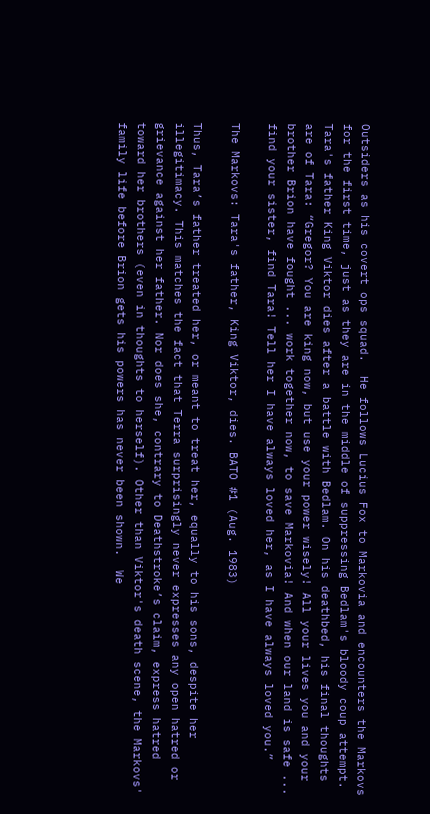Outsiders as his covert ops squad.  He follows Lucius Fox to Markovia and encounters the Markovs for the first time, just as they are in the middle of suppressing Bedlam's bloody coup attempt.  Tara's father King Viktor dies after a battle with Bedlam. On his deathbed, his final thoughts are of Tara: “Gregor? You are king now, but use your power wisely! All your lives you and your brother Brion have fought ... work together now, to save Markovia! And when our land is safe ... find your sister, find Tara! Tell her I have always loved her, as I have always loved you.”

The Markovs: Tara's father, King Viktor, dies. BATO #1 (Aug. 1983)

Thus, Tara’s father treated her, or meant to treat her, equally to his sons, despite her illegitimacy. This matches the fact that Terra surprisingly never expresses any open hatred or grievance against her father. Nor does she, contrary to Deathstroke’s claim, express hatred toward her brothers (even in thoughts to herself). Other than Viktor's death scene, the Markovs' family life before Brion gets his powers has never been shown.  We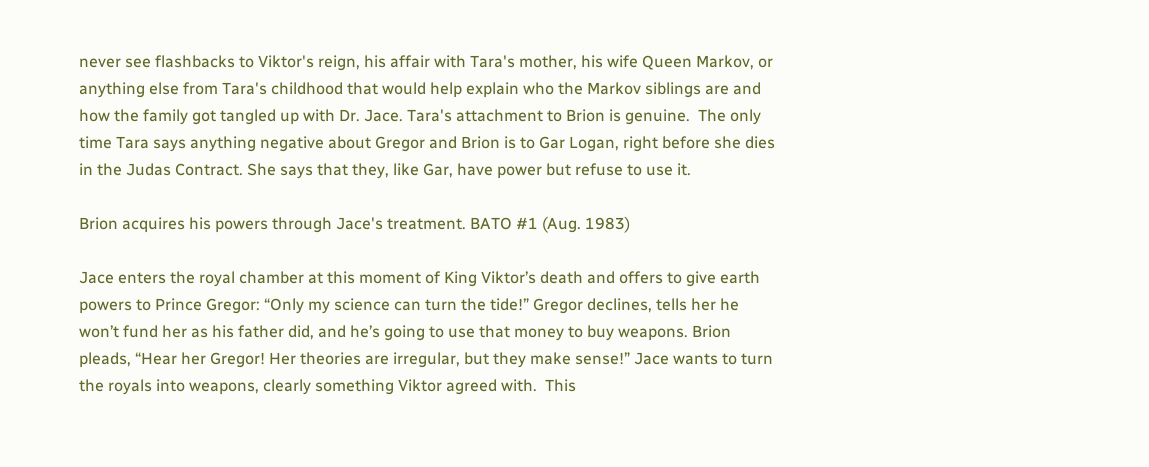never see flashbacks to Viktor's reign, his affair with Tara's mother, his wife Queen Markov, or anything else from Tara's childhood that would help explain who the Markov siblings are and how the family got tangled up with Dr. Jace. Tara's attachment to Brion is genuine.  The only time Tara says anything negative about Gregor and Brion is to Gar Logan, right before she dies in the Judas Contract. She says that they, like Gar, have power but refuse to use it.

Brion acquires his powers through Jace's treatment. BATO #1 (Aug. 1983)

Jace enters the royal chamber at this moment of King Viktor’s death and offers to give earth powers to Prince Gregor: “Only my science can turn the tide!” Gregor declines, tells her he won’t fund her as his father did, and he’s going to use that money to buy weapons. Brion pleads, “Hear her Gregor! Her theories are irregular, but they make sense!” Jace wants to turn the royals into weapons, clearly something Viktor agreed with.  This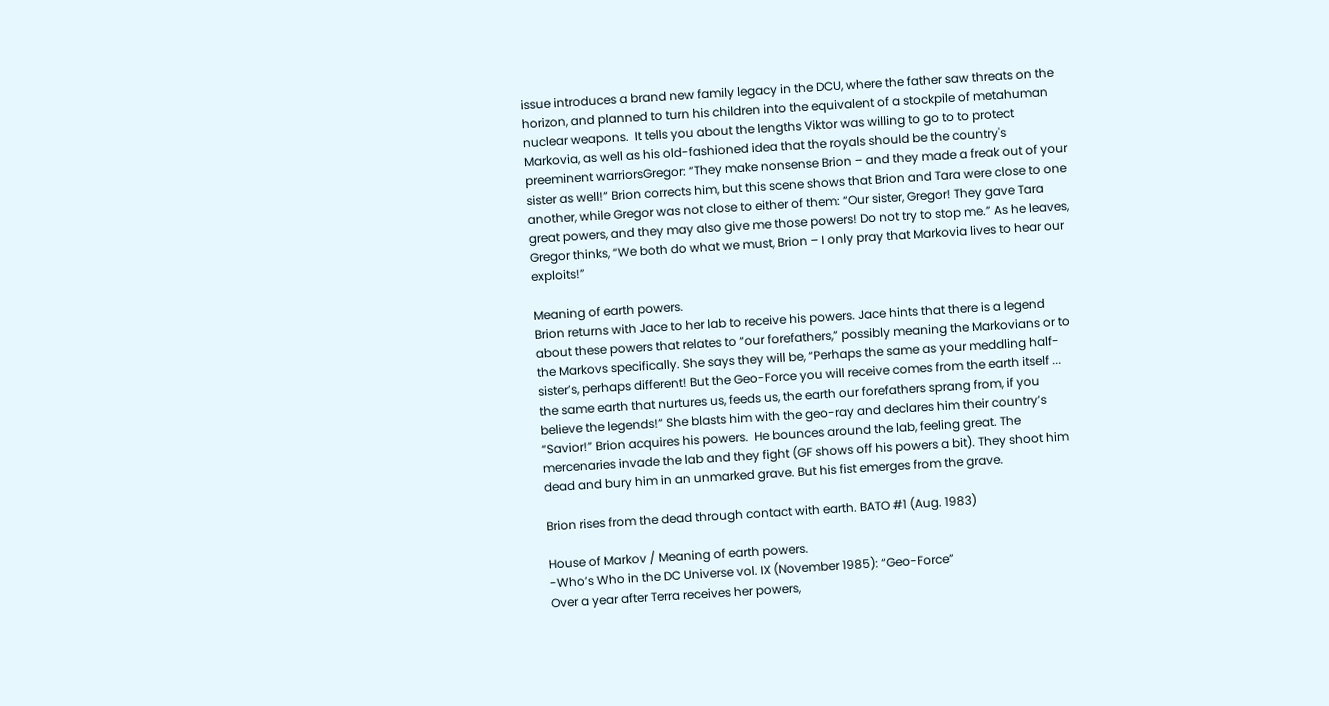issue introduces a brand new family legacy in the DCU, where the father saw threats on the horizon, and planned to turn his children into the equivalent of a stockpile of metahuman nuclear weapons.  It tells you about the lengths Viktor was willing to go to to protect Markovia, as well as his old-fashioned idea that the royals should be the country's preeminent warriorsGregor: “They make nonsense Brion – and they made a freak out of your sister as well!” Brion corrects him, but this scene shows that Brion and Tara were close to one another, while Gregor was not close to either of them: “Our sister, Gregor! They gave Tara great powers, and they may also give me those powers! Do not try to stop me.” As he leaves, Gregor thinks, “We both do what we must, Brion – I only pray that Markovia lives to hear our exploits!”

Meaning of earth powers.
Brion returns with Jace to her lab to receive his powers. Jace hints that there is a legend about these powers that relates to “our forefathers,” possibly meaning the Markovians or to the Markovs specifically. She says they will be, “Perhaps the same as your meddling half-sister’s, perhaps different! But the Geo-Force you will receive comes from the earth itself ... the same earth that nurtures us, feeds us, the earth our forefathers sprang from, if you believe the legends!” She blasts him with the geo-ray and declares him their country’s “Savior!” Brion acquires his powers.  He bounces around the lab, feeling great. The mercenaries invade the lab and they fight (GF shows off his powers a bit). They shoot him dead and bury him in an unmarked grave. But his fist emerges from the grave.

Brion rises from the dead through contact with earth. BATO #1 (Aug. 1983)

House of Markov / Meaning of earth powers.
-Who’s Who in the DC Universe vol. IX (November 1985): “Geo-Force”
Over a year after Terra receives her powers,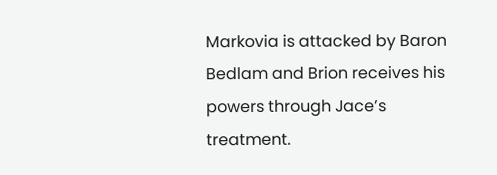Markovia is attacked by Baron Bedlam and Brion receives his powers through Jace’s treatment.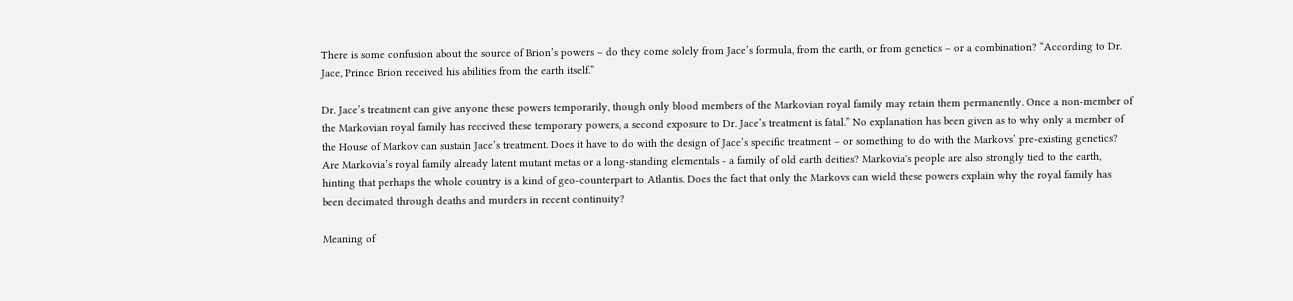There is some confusion about the source of Brion’s powers – do they come solely from Jace’s formula, from the earth, or from genetics – or a combination? “According to Dr. Jace, Prince Brion received his abilities from the earth itself.”

Dr. Jace’s treatment can give anyone these powers temporarily, though only blood members of the Markovian royal family may retain them permanently. Once a non-member of the Markovian royal family has received these temporary powers, a second exposure to Dr. Jace’s treatment is fatal.” No explanation has been given as to why only a member of the House of Markov can sustain Jace’s treatment. Does it have to do with the design of Jace’s specific treatment – or something to do with the Markovs’ pre-existing genetics? Are Markovia’s royal family already latent mutant metas or a long-standing elementals - a family of old earth deities? Markovia's people are also strongly tied to the earth, hinting that perhaps the whole country is a kind of geo-counterpart to Atlantis. Does the fact that only the Markovs can wield these powers explain why the royal family has been decimated through deaths and murders in recent continuity?

Meaning of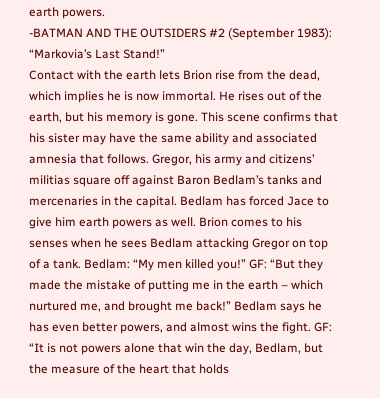earth powers.
-BATMAN AND THE OUTSIDERS #2 (September 1983): “Markovia’s Last Stand!”
Contact with the earth lets Brion rise from the dead, which implies he is now immortal. He rises out of the earth, but his memory is gone. This scene confirms that his sister may have the same ability and associated amnesia that follows. Gregor, his army and citizens’ militias square off against Baron Bedlam’s tanks and mercenaries in the capital. Bedlam has forced Jace to give him earth powers as well. Brion comes to his senses when he sees Bedlam attacking Gregor on top of a tank. Bedlam: “My men killed you!” GF: “But they made the mistake of putting me in the earth – which nurtured me, and brought me back!” Bedlam says he has even better powers, and almost wins the fight. GF: “It is not powers alone that win the day, Bedlam, but the measure of the heart that holds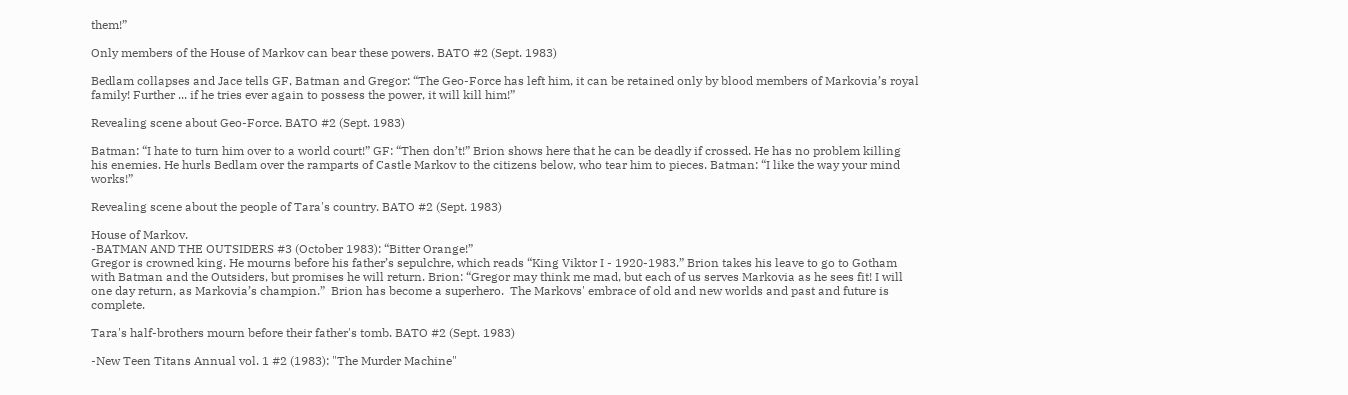them!”

Only members of the House of Markov can bear these powers. BATO #2 (Sept. 1983)

Bedlam collapses and Jace tells GF, Batman and Gregor: “The Geo-Force has left him, it can be retained only by blood members of Markovia’s royal family! Further ... if he tries ever again to possess the power, it will kill him!”

Revealing scene about Geo-Force. BATO #2 (Sept. 1983)

Batman: “I hate to turn him over to a world court!” GF: “Then don’t!” Brion shows here that he can be deadly if crossed. He has no problem killing his enemies. He hurls Bedlam over the ramparts of Castle Markov to the citizens below, who tear him to pieces. Batman: “I like the way your mind works!”

Revealing scene about the people of Tara's country. BATO #2 (Sept. 1983)

House of Markov.
-BATMAN AND THE OUTSIDERS #3 (October 1983): “Bitter Orange!”
Gregor is crowned king. He mourns before his father’s sepulchre, which reads “King Viktor I - 1920-1983.” Brion takes his leave to go to Gotham with Batman and the Outsiders, but promises he will return. Brion: “Gregor may think me mad, but each of us serves Markovia as he sees fit! I will one day return, as Markovia’s champion.”  Brion has become a superhero.  The Markovs' embrace of old and new worlds and past and future is complete.

Tara's half-brothers mourn before their father's tomb. BATO #2 (Sept. 1983)

-New Teen Titans Annual vol. 1 #2 (1983): "The Murder Machine"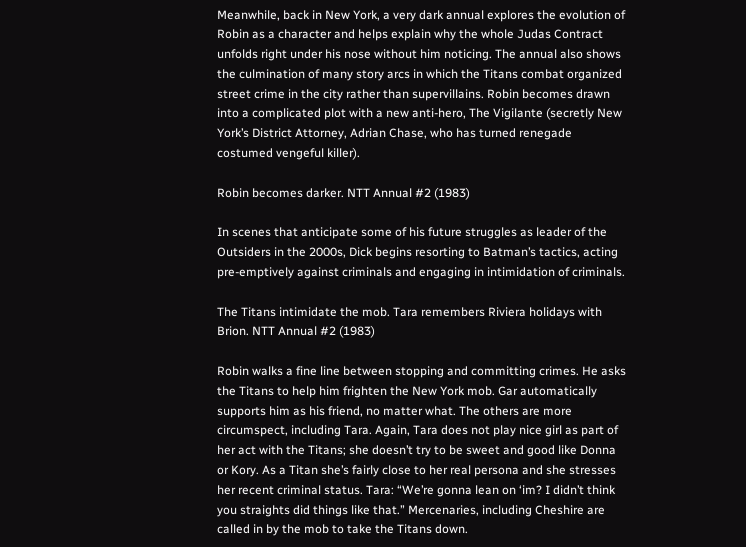Meanwhile, back in New York, a very dark annual explores the evolution of Robin as a character and helps explain why the whole Judas Contract unfolds right under his nose without him noticing. The annual also shows the culmination of many story arcs in which the Titans combat organized street crime in the city rather than supervillains. Robin becomes drawn into a complicated plot with a new anti-hero, The Vigilante (secretly New York’s District Attorney, Adrian Chase, who has turned renegade costumed vengeful killer).

Robin becomes darker. NTT Annual #2 (1983)

In scenes that anticipate some of his future struggles as leader of the Outsiders in the 2000s, Dick begins resorting to Batman’s tactics, acting pre-emptively against criminals and engaging in intimidation of criminals.

The Titans intimidate the mob. Tara remembers Riviera holidays with Brion. NTT Annual #2 (1983)

Robin walks a fine line between stopping and committing crimes. He asks the Titans to help him frighten the New York mob. Gar automatically supports him as his friend, no matter what. The others are more circumspect, including Tara. Again, Tara does not play nice girl as part of her act with the Titans; she doesn’t try to be sweet and good like Donna or Kory. As a Titan she’s fairly close to her real persona and she stresses her recent criminal status. Tara: “We’re gonna lean on ‘im? I didn’t think you straights did things like that.” Mercenaries, including Cheshire are called in by the mob to take the Titans down.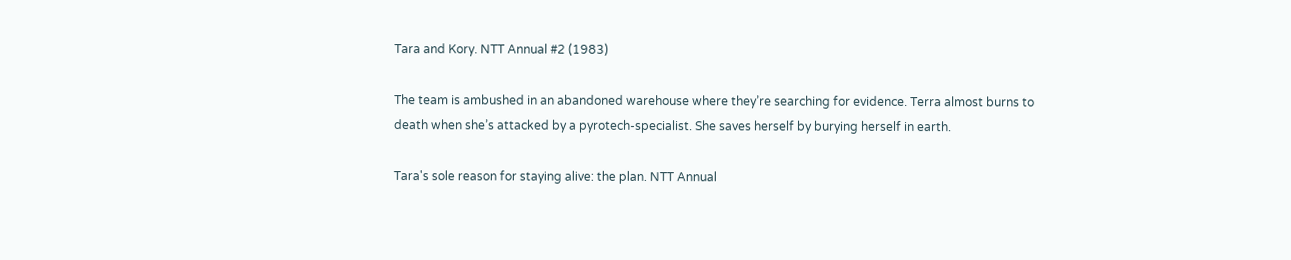Tara and Kory. NTT Annual #2 (1983)

The team is ambushed in an abandoned warehouse where they’re searching for evidence. Terra almost burns to death when she’s attacked by a pyrotech-specialist. She saves herself by burying herself in earth.

Tara's sole reason for staying alive: the plan. NTT Annual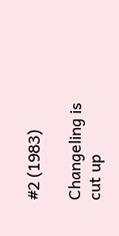#2 (1983)

Changeling is cut up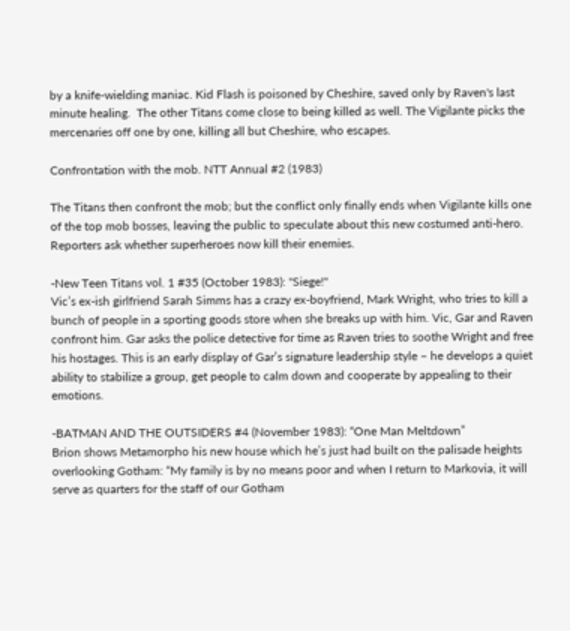by a knife-wielding maniac. Kid Flash is poisoned by Cheshire, saved only by Raven's last minute healing.  The other Titans come close to being killed as well. The Vigilante picks the mercenaries off one by one, killing all but Cheshire, who escapes.

Confrontation with the mob. NTT Annual #2 (1983)

The Titans then confront the mob; but the conflict only finally ends when Vigilante kills one of the top mob bosses, leaving the public to speculate about this new costumed anti-hero. Reporters ask whether superheroes now kill their enemies.

-New Teen Titans vol. 1 #35 (October 1983): "Siege!"
Vic’s ex-ish girlfriend Sarah Simms has a crazy ex-boyfriend, Mark Wright, who tries to kill a bunch of people in a sporting goods store when she breaks up with him. Vic, Gar and Raven confront him. Gar asks the police detective for time as Raven tries to soothe Wright and free his hostages. This is an early display of Gar’s signature leadership style – he develops a quiet ability to stabilize a group, get people to calm down and cooperate by appealing to their emotions.

-BATMAN AND THE OUTSIDERS #4 (November 1983): “One Man Meltdown”
Brion shows Metamorpho his new house which he’s just had built on the palisade heights overlooking Gotham: “My family is by no means poor and when I return to Markovia, it will serve as quarters for the staff of our Gotham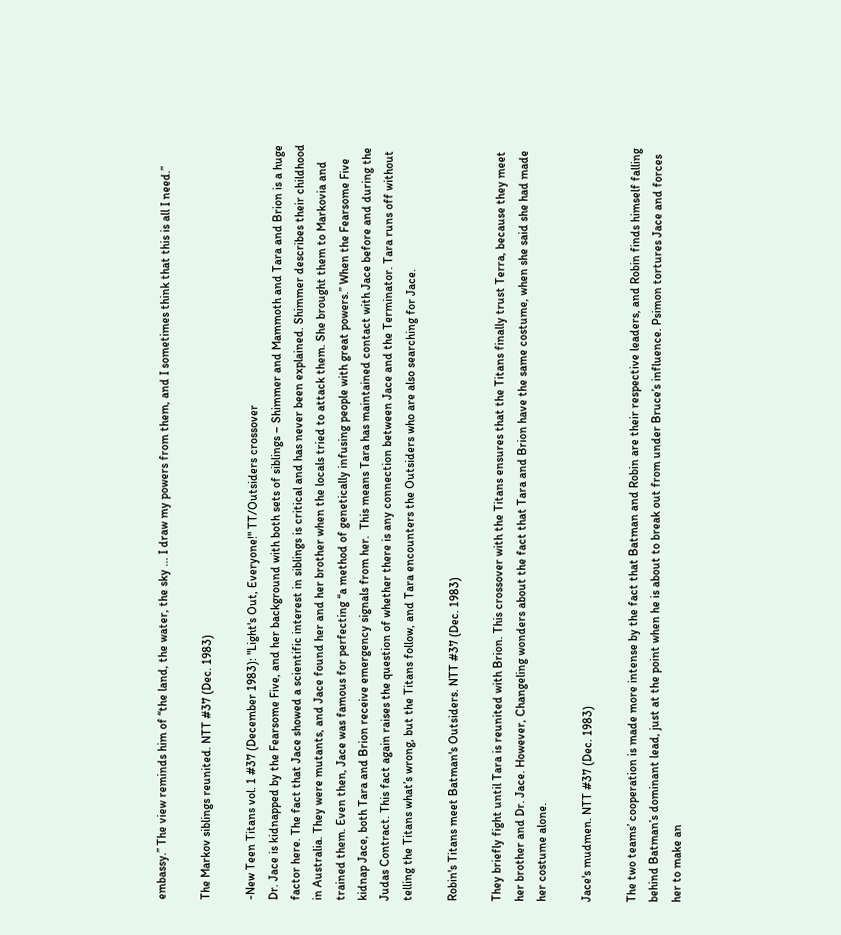embassy.” The view reminds him of “the land, the water, the sky ... I draw my powers from them, and I sometimes think that this is all I need.”

The Markov siblings reunited. NTT #37 (Dec. 1983)

-New Teen Titans vol. 1 #37 (December 1983): "Light's Out, Everyone!" TT/Outsiders crossover
Dr. Jace is kidnapped by the Fearsome Five, and her background with both sets of siblings – Shimmer and Mammoth and Tara and Brion is a huge factor here. The fact that Jace showed a scientific interest in siblings is critical and has never been explained. Shimmer describes their childhood in Australia. They were mutants, and Jace found her and her brother when the locals tried to attack them. She brought them to Markovia and trained them. Even then, Jace was famous for perfecting “a method of genetically infusing people with great powers.” When the Fearsome Five kidnap Jace, both Tara and Brion receive emergency signals from her.  This means Tara has maintained contact with Jace before and during the Judas Contract. This fact again raises the question of whether there is any connection between Jace and the Terminator. Tara runs off without telling the Titans what’s wrong, but the Titans follow, and Tara encounters the Outsiders who are also searching for Jace.

Robin's Titans meet Batman's Outsiders. NTT #37 (Dec. 1983)

They briefly fight until Tara is reunited with Brion. This crossover with the Titans ensures that the Titans finally trust Terra, because they meet her brother and Dr. Jace. However, Changeling wonders about the fact that Tara and Brion have the same costume, when she said she had made her costume alone.

Jace's mudmen. NTT #37 (Dec. 1983)

The two teams’ cooperation is made more intense by the fact that Batman and Robin are their respective leaders, and Robin finds himself falling behind Batman’s dominant lead, just at the point when he is about to break out from under Bruce’s influence. Psimon tortures Jace and forces her to make an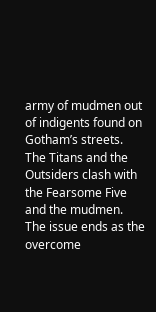army of mudmen out of indigents found on Gotham’s streets. The Titans and the Outsiders clash with the Fearsome Five and the mudmen. The issue ends as the overcome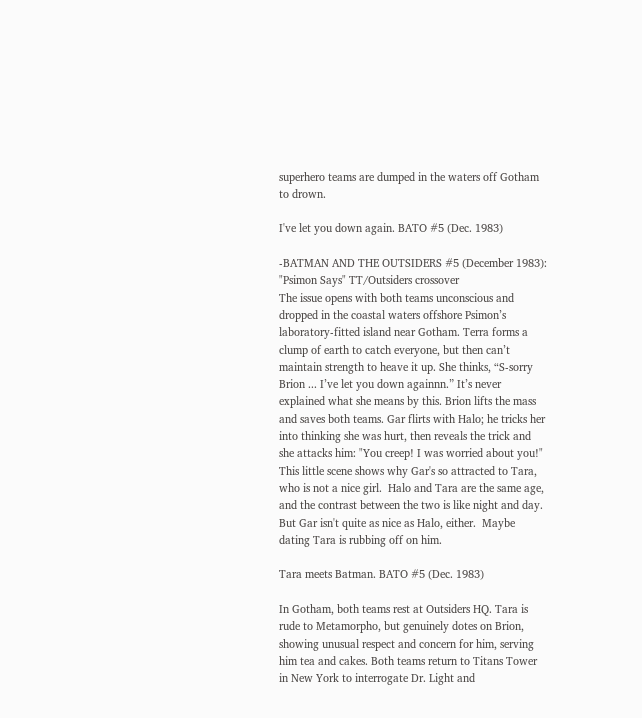superhero teams are dumped in the waters off Gotham to drown.

I've let you down again. BATO #5 (Dec. 1983)

-BATMAN AND THE OUTSIDERS #5 (December 1983): "Psimon Says" TT/Outsiders crossover
The issue opens with both teams unconscious and dropped in the coastal waters offshore Psimon’s laboratory-fitted island near Gotham. Terra forms a clump of earth to catch everyone, but then can’t maintain strength to heave it up. She thinks, “S-sorry Brion ... I’ve let you down againnn.” It’s never explained what she means by this. Brion lifts the mass and saves both teams. Gar flirts with Halo; he tricks her into thinking she was hurt, then reveals the trick and she attacks him: "You creep! I was worried about you!"  This little scene shows why Gar's so attracted to Tara, who is not a nice girl.  Halo and Tara are the same age, and the contrast between the two is like night and day.  But Gar isn't quite as nice as Halo, either.  Maybe dating Tara is rubbing off on him.

Tara meets Batman. BATO #5 (Dec. 1983)

In Gotham, both teams rest at Outsiders HQ. Tara is rude to Metamorpho, but genuinely dotes on Brion, showing unusual respect and concern for him, serving him tea and cakes. Both teams return to Titans Tower in New York to interrogate Dr. Light and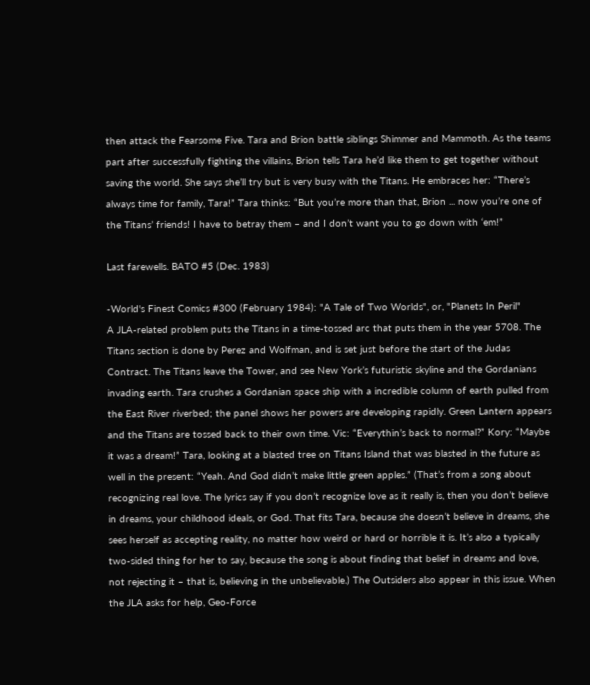then attack the Fearsome Five. Tara and Brion battle siblings Shimmer and Mammoth. As the teams part after successfully fighting the villains, Brion tells Tara he’d like them to get together without saving the world. She says she’ll try but is very busy with the Titans. He embraces her: “There’s always time for family, Tara!” Tara thinks: “But you’re more than that, Brion ... now you’re one of the Titans’ friends! I have to betray them – and I don’t want you to go down with ‘em!”

Last farewells. BATO #5 (Dec. 1983)

-World's Finest Comics #300 (February 1984): "A Tale of Two Worlds", or, "Planets In Peril"
A JLA-related problem puts the Titans in a time-tossed arc that puts them in the year 5708. The Titans section is done by Perez and Wolfman, and is set just before the start of the Judas Contract. The Titans leave the Tower, and see New York’s futuristic skyline and the Gordanians invading earth. Tara crushes a Gordanian space ship with a incredible column of earth pulled from the East River riverbed; the panel shows her powers are developing rapidly. Green Lantern appears and the Titans are tossed back to their own time. Vic: “Everythin’s back to normal?” Kory: “Maybe it was a dream!” Tara, looking at a blasted tree on Titans Island that was blasted in the future as well in the present: “Yeah. And God didn’t make little green apples.” (That’s from a song about recognizing real love. The lyrics say if you don’t recognize love as it really is, then you don’t believe in dreams, your childhood ideals, or God. That fits Tara, because she doesn’t believe in dreams, she sees herself as accepting reality, no matter how weird or hard or horrible it is. It’s also a typically two-sided thing for her to say, because the song is about finding that belief in dreams and love, not rejecting it – that is, believing in the unbelievable.) The Outsiders also appear in this issue. When the JLA asks for help, Geo-Force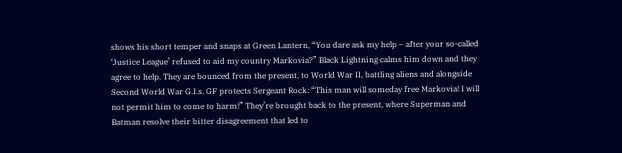shows his short temper and snaps at Green Lantern, “You dare ask my help – after your so-called ‘Justice League’ refused to aid my country Markovia?” Black Lightning calms him down and they agree to help. They are bounced from the present, to World War II, battling aliens and alongside Second World War G.I.s. GF protects Sergeant Rock: “This man will someday free Markovia! I will not permit him to come to harm!” They’re brought back to the present, where Superman and Batman resolve their bitter disagreement that led to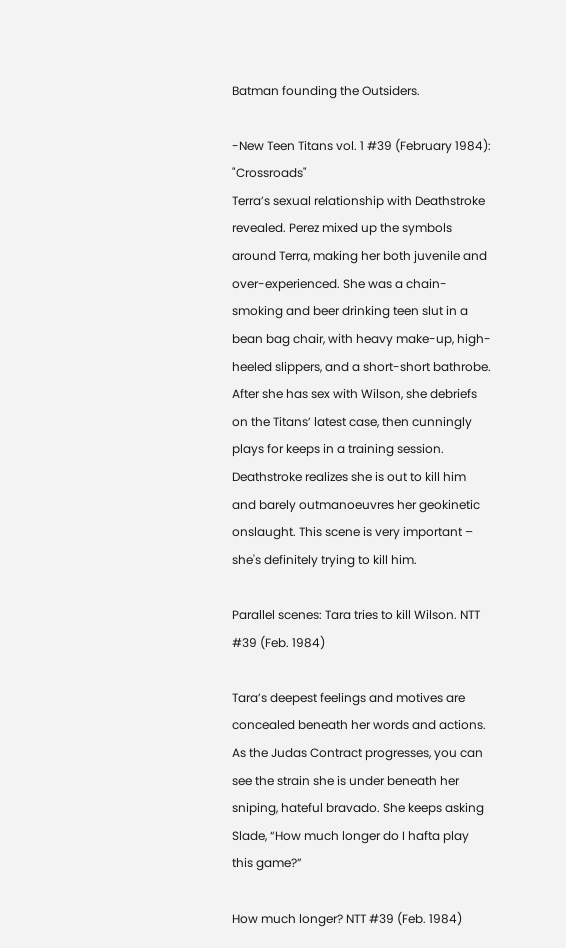Batman founding the Outsiders.

-New Teen Titans vol. 1 #39 (February 1984): "Crossroads"
Terra’s sexual relationship with Deathstroke revealed. Perez mixed up the symbols around Terra, making her both juvenile and over-experienced. She was a chain-smoking and beer drinking teen slut in a bean bag chair, with heavy make-up, high-heeled slippers, and a short-short bathrobe. After she has sex with Wilson, she debriefs on the Titans’ latest case, then cunningly plays for keeps in a training session. Deathstroke realizes she is out to kill him and barely outmanoeuvres her geokinetic onslaught. This scene is very important – she's definitely trying to kill him.

Parallel scenes: Tara tries to kill Wilson. NTT #39 (Feb. 1984)

Tara’s deepest feelings and motives are concealed beneath her words and actions. As the Judas Contract progresses, you can see the strain she is under beneath her sniping, hateful bravado. She keeps asking Slade, “How much longer do I hafta play this game?”

How much longer? NTT #39 (Feb. 1984)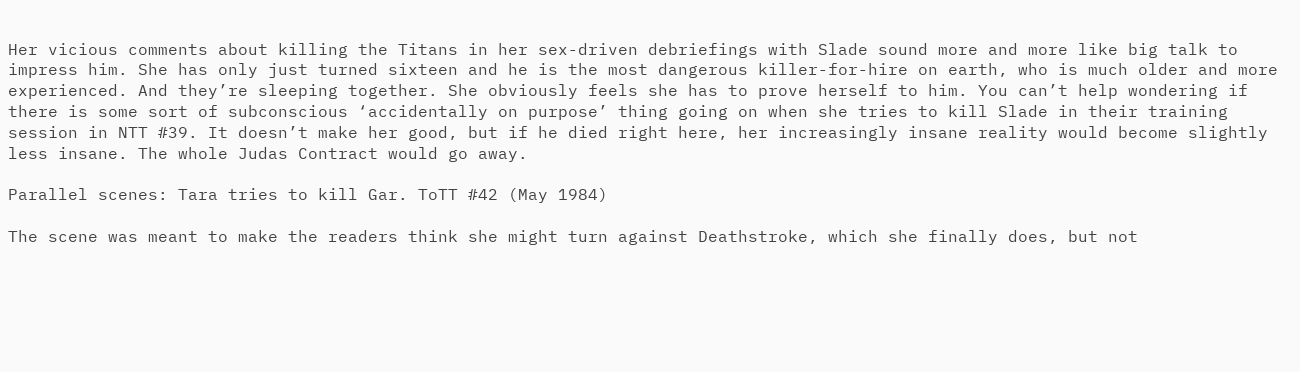Her vicious comments about killing the Titans in her sex-driven debriefings with Slade sound more and more like big talk to impress him. She has only just turned sixteen and he is the most dangerous killer-for-hire on earth, who is much older and more experienced. And they’re sleeping together. She obviously feels she has to prove herself to him. You can’t help wondering if there is some sort of subconscious ‘accidentally on purpose’ thing going on when she tries to kill Slade in their training session in NTT #39. It doesn’t make her good, but if he died right here, her increasingly insane reality would become slightly less insane. The whole Judas Contract would go away.

Parallel scenes: Tara tries to kill Gar. ToTT #42 (May 1984)

The scene was meant to make the readers think she might turn against Deathstroke, which she finally does, but not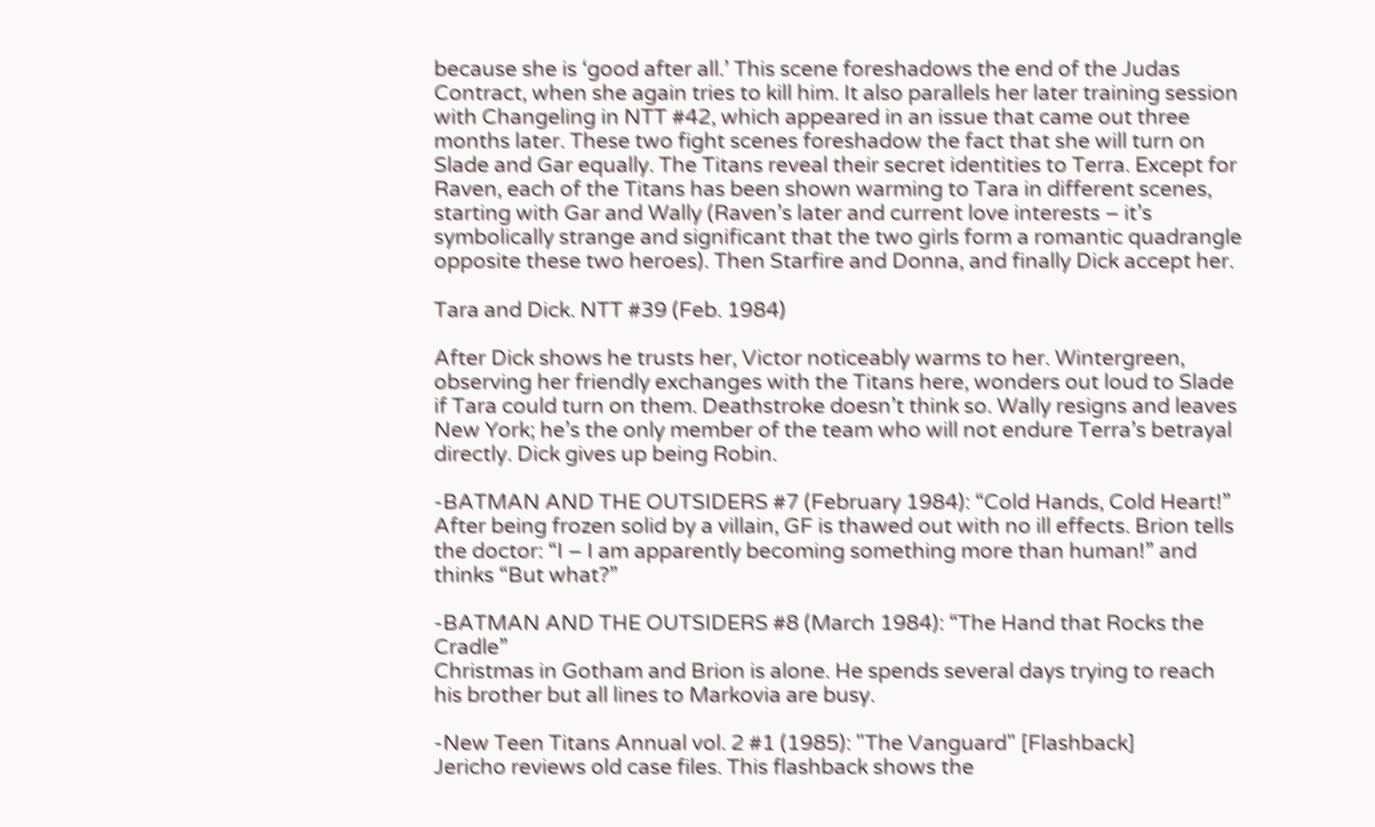because she is ‘good after all.’ This scene foreshadows the end of the Judas Contract, when she again tries to kill him. It also parallels her later training session with Changeling in NTT #42, which appeared in an issue that came out three months later. These two fight scenes foreshadow the fact that she will turn on Slade and Gar equally. The Titans reveal their secret identities to Terra. Except for Raven, each of the Titans has been shown warming to Tara in different scenes, starting with Gar and Wally (Raven’s later and current love interests – it’s symbolically strange and significant that the two girls form a romantic quadrangle opposite these two heroes). Then Starfire and Donna, and finally Dick accept her.

Tara and Dick. NTT #39 (Feb. 1984)

After Dick shows he trusts her, Victor noticeably warms to her. Wintergreen, observing her friendly exchanges with the Titans here, wonders out loud to Slade if Tara could turn on them. Deathstroke doesn’t think so. Wally resigns and leaves New York; he’s the only member of the team who will not endure Terra’s betrayal directly. Dick gives up being Robin.

-BATMAN AND THE OUTSIDERS #7 (February 1984): “Cold Hands, Cold Heart!”
After being frozen solid by a villain, GF is thawed out with no ill effects. Brion tells the doctor: “I – I am apparently becoming something more than human!” and thinks “But what?”

-BATMAN AND THE OUTSIDERS #8 (March 1984): “The Hand that Rocks the Cradle”
Christmas in Gotham and Brion is alone. He spends several days trying to reach his brother but all lines to Markovia are busy.

-New Teen Titans Annual vol. 2 #1 (1985): "The Vanguard" [Flashback]
Jericho reviews old case files. This flashback shows the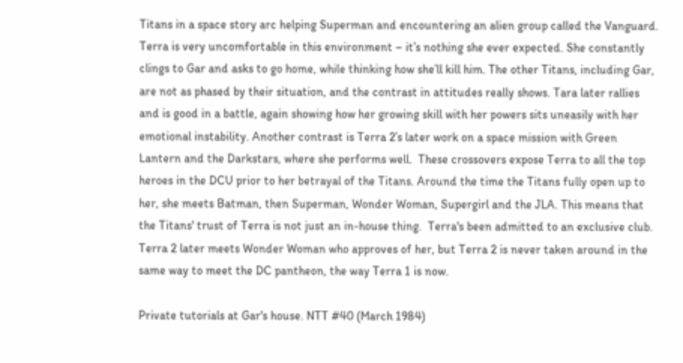Titans in a space story arc helping Superman and encountering an alien group called the Vanguard. Terra is very uncomfortable in this environment – it’s nothing she ever expected. She constantly clings to Gar and asks to go home, while thinking how she’ll kill him. The other Titans, including Gar, are not as phased by their situation, and the contrast in attitudes really shows. Tara later rallies and is good in a battle, again showing how her growing skill with her powers sits uneasily with her emotional instability. Another contrast is Terra 2’s later work on a space mission with Green Lantern and the Darkstars, where she performs well.  These crossovers expose Terra to all the top heroes in the DCU prior to her betrayal of the Titans. Around the time the Titans fully open up to her, she meets Batman, then Superman, Wonder Woman, Supergirl and the JLA. This means that the Titans' trust of Terra is not just an in-house thing.  Terra's been admitted to an exclusive club.  Terra 2 later meets Wonder Woman who approves of her, but Terra 2 is never taken around in the same way to meet the DC pantheon, the way Terra 1 is now.

Private tutorials at Gar's house. NTT #40 (March 1984)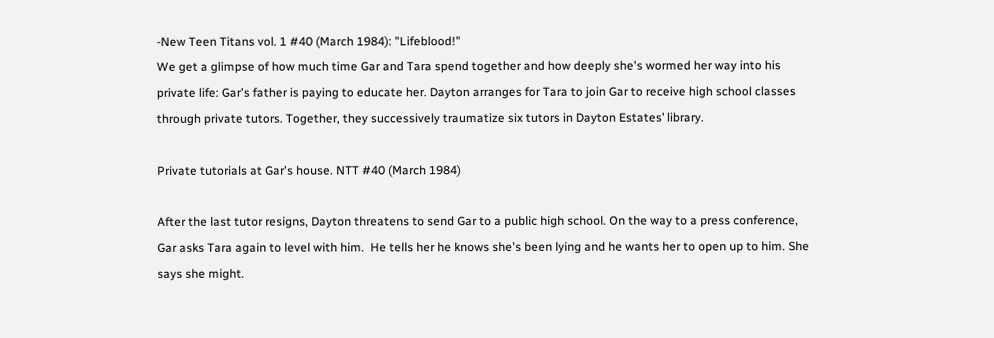-New Teen Titans vol. 1 #40 (March 1984): "Lifeblood!"
We get a glimpse of how much time Gar and Tara spend together and how deeply she's wormed her way into his private life: Gar's father is paying to educate her. Dayton arranges for Tara to join Gar to receive high school classes through private tutors. Together, they successively traumatize six tutors in Dayton Estates’ library.

Private tutorials at Gar's house. NTT #40 (March 1984)

After the last tutor resigns, Dayton threatens to send Gar to a public high school. On the way to a press conference, Gar asks Tara again to level with him.  He tells her he knows she's been lying and he wants her to open up to him. She says she might.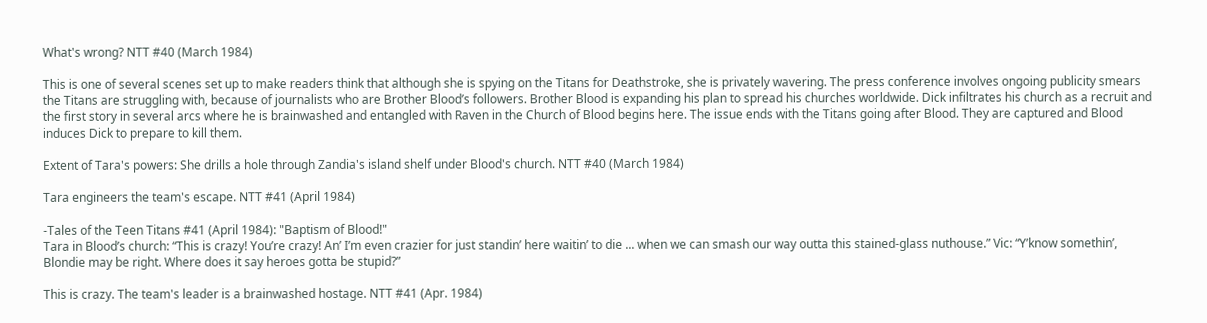What's wrong? NTT #40 (March 1984)

This is one of several scenes set up to make readers think that although she is spying on the Titans for Deathstroke, she is privately wavering. The press conference involves ongoing publicity smears the Titans are struggling with, because of journalists who are Brother Blood’s followers. Brother Blood is expanding his plan to spread his churches worldwide. Dick infiltrates his church as a recruit and the first story in several arcs where he is brainwashed and entangled with Raven in the Church of Blood begins here. The issue ends with the Titans going after Blood. They are captured and Blood induces Dick to prepare to kill them.

Extent of Tara's powers: She drills a hole through Zandia's island shelf under Blood's church. NTT #40 (March 1984)

Tara engineers the team's escape. NTT #41 (April 1984)

-Tales of the Teen Titans #41 (April 1984): "Baptism of Blood!"
Tara in Blood’s church: “This is crazy! You’re crazy! An’ I’m even crazier for just standin’ here waitin’ to die ... when we can smash our way outta this stained-glass nuthouse.” Vic: “Y’know somethin’, Blondie may be right. Where does it say heroes gotta be stupid?”

This is crazy. The team's leader is a brainwashed hostage. NTT #41 (Apr. 1984)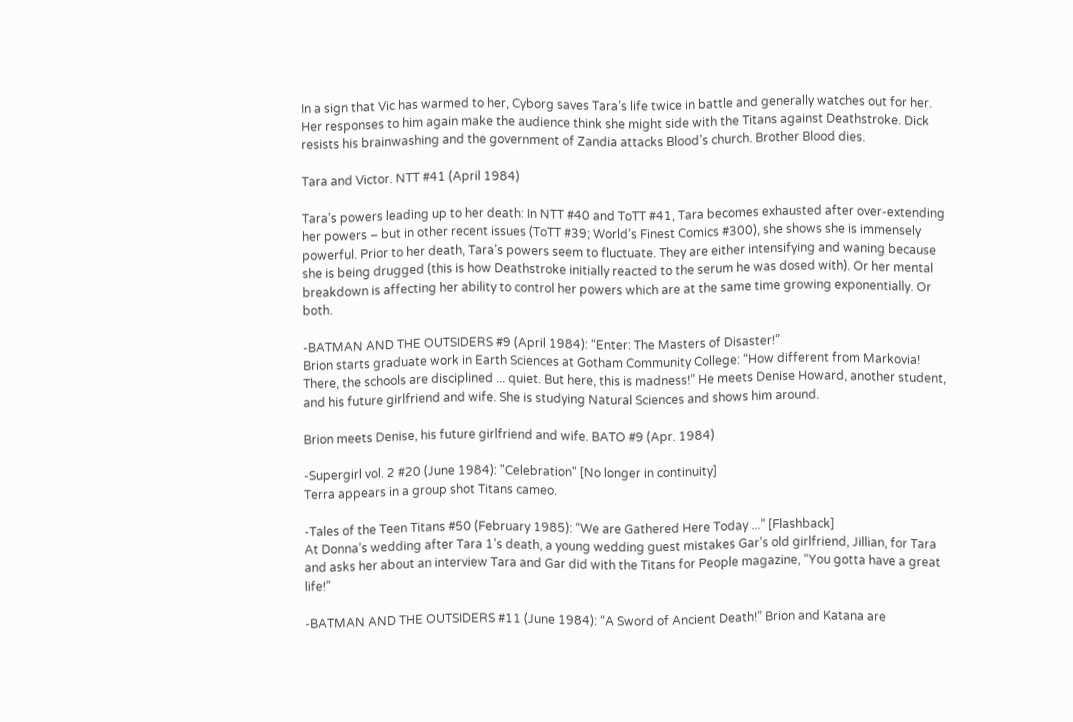In a sign that Vic has warmed to her, Cyborg saves Tara’s life twice in battle and generally watches out for her. Her responses to him again make the audience think she might side with the Titans against Deathstroke. Dick resists his brainwashing and the government of Zandia attacks Blood’s church. Brother Blood dies.

Tara and Victor. NTT #41 (April 1984)

Tara’s powers leading up to her death: In NTT #40 and ToTT #41, Tara becomes exhausted after over-extending her powers – but in other recent issues (ToTT #39; World’s Finest Comics #300), she shows she is immensely powerful. Prior to her death, Tara’s powers seem to fluctuate. They are either intensifying and waning because she is being drugged (this is how Deathstroke initially reacted to the serum he was dosed with). Or her mental breakdown is affecting her ability to control her powers which are at the same time growing exponentially. Or both.

-BATMAN AND THE OUTSIDERS #9 (April 1984): “Enter: The Masters of Disaster!”
Brion starts graduate work in Earth Sciences at Gotham Community College: “How different from Markovia! There, the schools are disciplined ... quiet. But here, this is madness!” He meets Denise Howard, another student, and his future girlfriend and wife. She is studying Natural Sciences and shows him around.

Brion meets Denise, his future girlfriend and wife. BATO #9 (Apr. 1984)

-Supergirl vol. 2 #20 (June 1984): "Celebration" [No longer in continuity]
Terra appears in a group shot Titans cameo.

-Tales of the Teen Titans #50 (February 1985): “We are Gathered Here Today ...” [Flashback]
At Donna’s wedding after Tara 1’s death, a young wedding guest mistakes Gar’s old girlfriend, Jillian, for Tara and asks her about an interview Tara and Gar did with the Titans for People magazine, “You gotta have a great life!”

-BATMAN AND THE OUTSIDERS #11 (June 1984): “A Sword of Ancient Death!” Brion and Katana are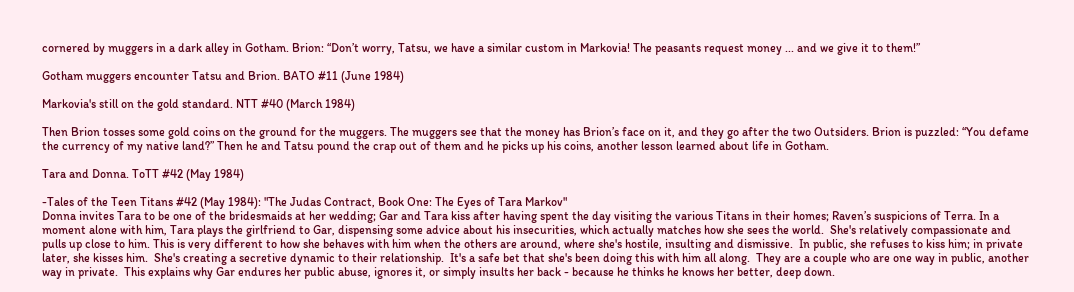cornered by muggers in a dark alley in Gotham. Brion: “Don’t worry, Tatsu, we have a similar custom in Markovia! The peasants request money ... and we give it to them!”

Gotham muggers encounter Tatsu and Brion. BATO #11 (June 1984)

Markovia's still on the gold standard. NTT #40 (March 1984)

Then Brion tosses some gold coins on the ground for the muggers. The muggers see that the money has Brion’s face on it, and they go after the two Outsiders. Brion is puzzled: “You defame the currency of my native land?” Then he and Tatsu pound the crap out of them and he picks up his coins, another lesson learned about life in Gotham.

Tara and Donna. ToTT #42 (May 1984)

-Tales of the Teen Titans #42 (May 1984): "The Judas Contract, Book One: The Eyes of Tara Markov"
Donna invites Tara to be one of the bridesmaids at her wedding; Gar and Tara kiss after having spent the day visiting the various Titans in their homes; Raven’s suspicions of Terra. In a moment alone with him, Tara plays the girlfriend to Gar, dispensing some advice about his insecurities, which actually matches how she sees the world.  She's relatively compassionate and pulls up close to him. This is very different to how she behaves with him when the others are around, where she's hostile, insulting and dismissive.  In public, she refuses to kiss him; in private later, she kisses him.  She's creating a secretive dynamic to their relationship.  It's a safe bet that she's been doing this with him all along.  They are a couple who are one way in public, another way in private.  This explains why Gar endures her public abuse, ignores it, or simply insults her back - because he thinks he knows her better, deep down.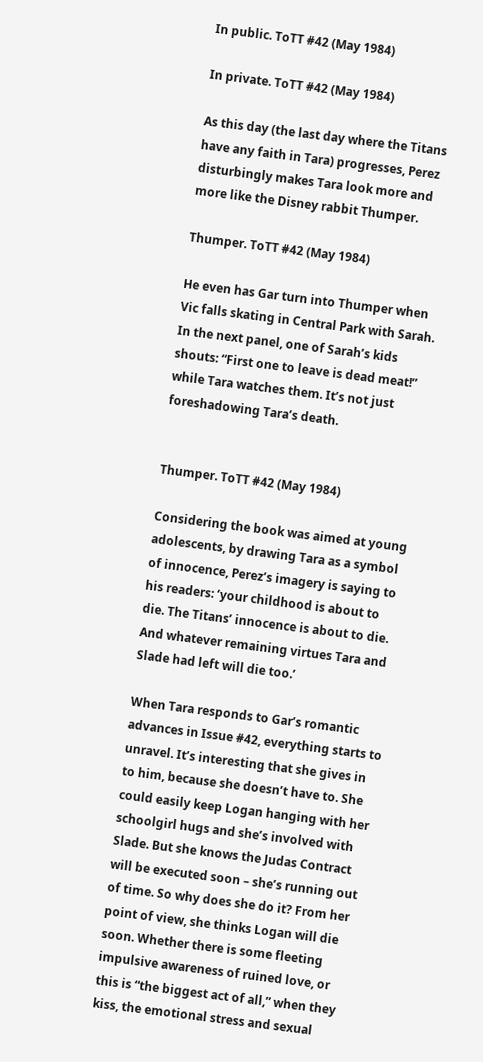In public. ToTT #42 (May 1984)

In private. ToTT #42 (May 1984)

As this day (the last day where the Titans have any faith in Tara) progresses, Perez disturbingly makes Tara look more and more like the Disney rabbit Thumper.

Thumper. ToTT #42 (May 1984)

He even has Gar turn into Thumper when Vic falls skating in Central Park with Sarah. In the next panel, one of Sarah’s kids shouts: “First one to leave is dead meat!” while Tara watches them. It’s not just foreshadowing Tara’s death.


Thumper. ToTT #42 (May 1984)

Considering the book was aimed at young adolescents, by drawing Tara as a symbol of innocence, Perez’s imagery is saying to his readers: ‘your childhood is about to die. The Titans’ innocence is about to die. And whatever remaining virtues Tara and Slade had left will die too.’

When Tara responds to Gar’s romantic advances in Issue #42, everything starts to unravel. It’s interesting that she gives in to him, because she doesn’t have to. She could easily keep Logan hanging with her schoolgirl hugs and she’s involved with Slade. But she knows the Judas Contract will be executed soon – she’s running out of time. So why does she do it? From her point of view, she thinks Logan will die soon. Whether there is some fleeting impulsive awareness of ruined love, or this is “the biggest act of all,” when they kiss, the emotional stress and sexual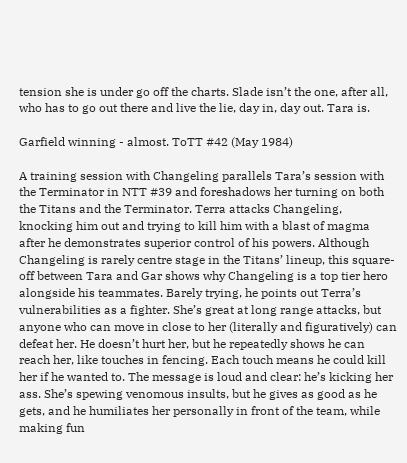tension she is under go off the charts. Slade isn’t the one, after all, who has to go out there and live the lie, day in, day out. Tara is.

Garfield winning - almost. ToTT #42 (May 1984)

A training session with Changeling parallels Tara’s session with the Terminator in NTT #39 and foreshadows her turning on both the Titans and the Terminator. Terra attacks Changeling, knocking him out and trying to kill him with a blast of magma after he demonstrates superior control of his powers. Although Changeling is rarely centre stage in the Titans’ lineup, this square-off between Tara and Gar shows why Changeling is a top tier hero alongside his teammates. Barely trying, he points out Terra’s vulnerabilities as a fighter. She’s great at long range attacks, but anyone who can move in close to her (literally and figuratively) can defeat her. He doesn’t hurt her, but he repeatedly shows he can reach her, like touches in fencing. Each touch means he could kill her if he wanted to. The message is loud and clear: he’s kicking her ass. She’s spewing venomous insults, but he gives as good as he gets, and he humiliates her personally in front of the team, while making fun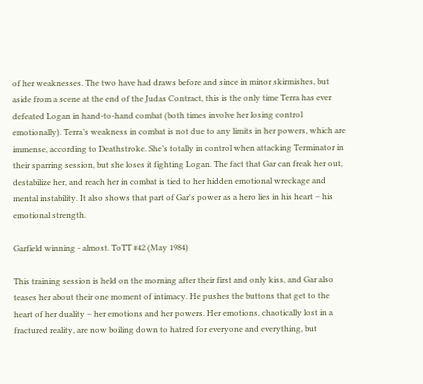of her weaknesses. The two have had draws before and since in minor skirmishes, but aside from a scene at the end of the Judas Contract, this is the only time Terra has ever defeated Logan in hand-to-hand combat (both times involve her losing control emotionally). Terra’s weakness in combat is not due to any limits in her powers, which are immense, according to Deathstroke. She’s totally in control when attacking Terminator in their sparring session, but she loses it fighting Logan. The fact that Gar can freak her out, destabilize her, and reach her in combat is tied to her hidden emotional wreckage and mental instability. It also shows that part of Gar's power as a hero lies in his heart – his emotional strength.

Garfield winning - almost. ToTT #42 (May 1984)

This training session is held on the morning after their first and only kiss, and Gar also teases her about their one moment of intimacy. He pushes the buttons that get to the heart of her duality – her emotions and her powers. Her emotions, chaotically lost in a fractured reality, are now boiling down to hatred for everyone and everything, but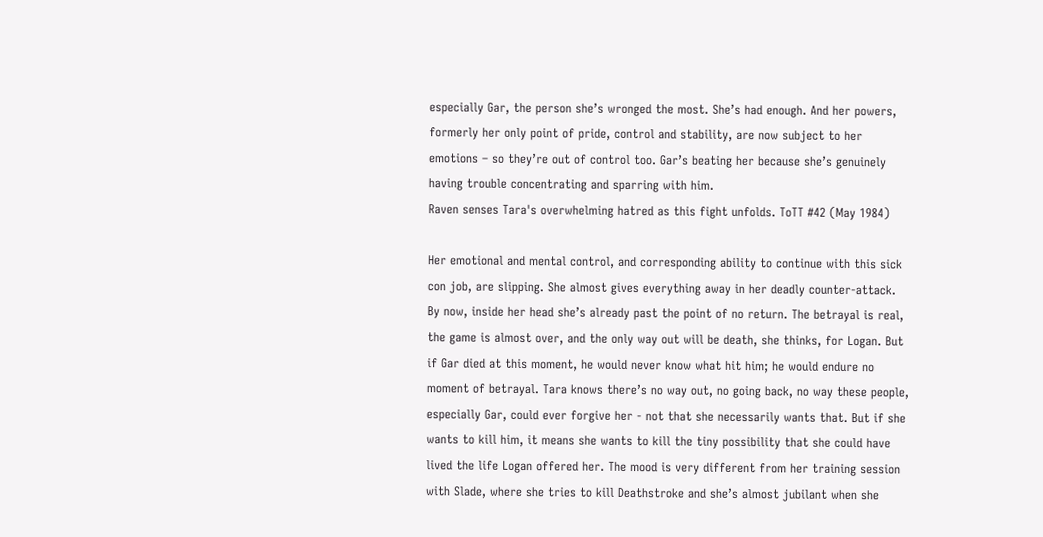especially Gar, the person she’s wronged the most. She’s had enough. And her powers, formerly her only point of pride, control and stability, are now subject to her emotions – so they’re out of control too. Gar’s beating her because she’s genuinely having trouble concentrating and sparring with him.
Raven senses Tara's overwhelming hatred as this fight unfolds. ToTT #42 (May 1984)

Her emotional and mental control, and corresponding ability to continue with this sick con job, are slipping. She almost gives everything away in her deadly counter-attack. By now, inside her head she’s already past the point of no return. The betrayal is real, the game is almost over, and the only way out will be death, she thinks, for Logan. But if Gar died at this moment, he would never know what hit him; he would endure no moment of betrayal. Tara knows there’s no way out, no going back, no way these people, especially Gar, could ever forgive her - not that she necessarily wants that. But if she wants to kill him, it means she wants to kill the tiny possibility that she could have lived the life Logan offered her. The mood is very different from her training session with Slade, where she tries to kill Deathstroke and she’s almost jubilant when she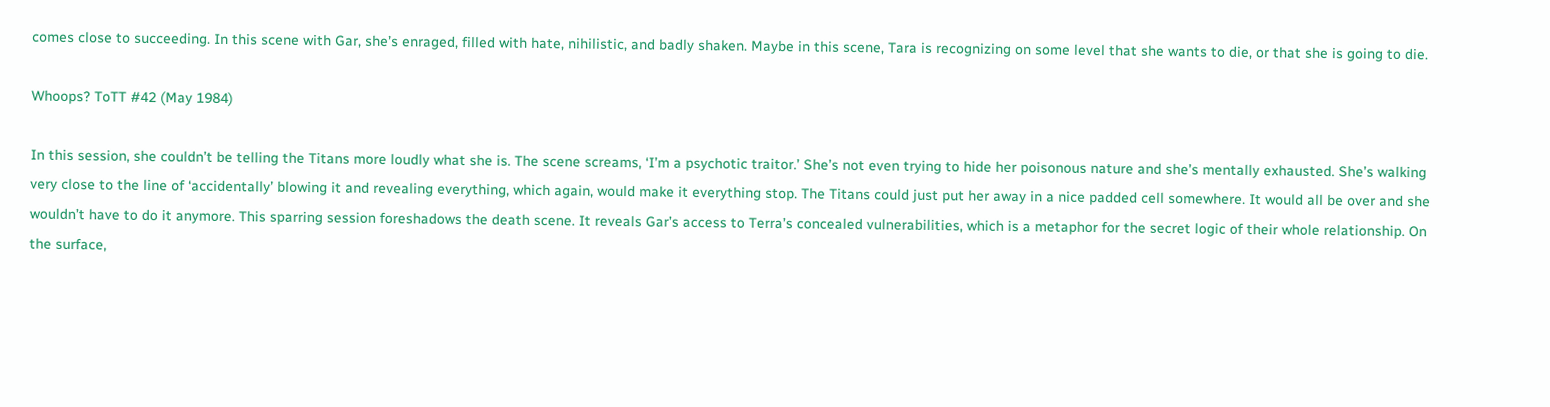comes close to succeeding. In this scene with Gar, she’s enraged, filled with hate, nihilistic, and badly shaken. Maybe in this scene, Tara is recognizing on some level that she wants to die, or that she is going to die.

Whoops? ToTT #42 (May 1984)

In this session, she couldn’t be telling the Titans more loudly what she is. The scene screams, ‘I’m a psychotic traitor.’ She’s not even trying to hide her poisonous nature and she’s mentally exhausted. She’s walking very close to the line of ‘accidentally’ blowing it and revealing everything, which again, would make it everything stop. The Titans could just put her away in a nice padded cell somewhere. It would all be over and she wouldn’t have to do it anymore. This sparring session foreshadows the death scene. It reveals Gar’s access to Terra’s concealed vulnerabilities, which is a metaphor for the secret logic of their whole relationship. On the surface,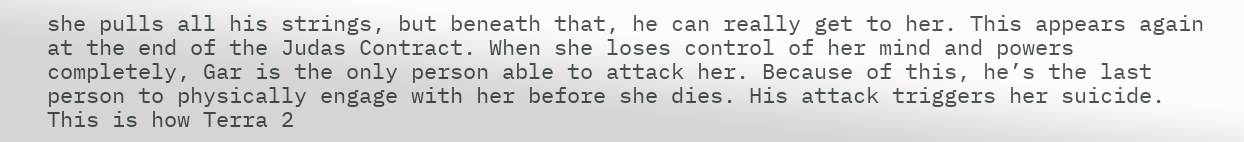she pulls all his strings, but beneath that, he can really get to her. This appears again at the end of the Judas Contract. When she loses control of her mind and powers completely, Gar is the only person able to attack her. Because of this, he’s the last person to physically engage with her before she dies. His attack triggers her suicide. This is how Terra 2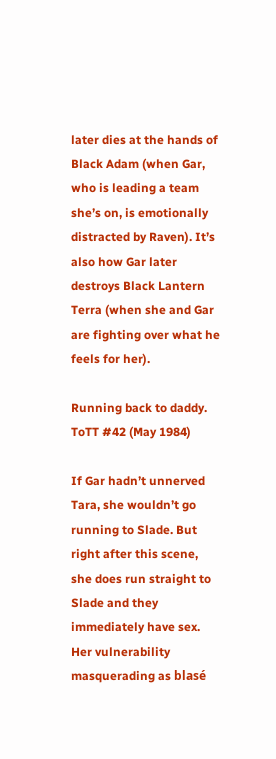later dies at the hands of Black Adam (when Gar, who is leading a team she’s on, is emotionally distracted by Raven). It’s also how Gar later destroys Black Lantern Terra (when she and Gar are fighting over what he feels for her).

Running back to daddy. ToTT #42 (May 1984)

If Gar hadn’t unnerved Tara, she wouldn’t go running to Slade. But right after this scene, she does run straight to Slade and they immediately have sex. Her vulnerability masquerading as blasé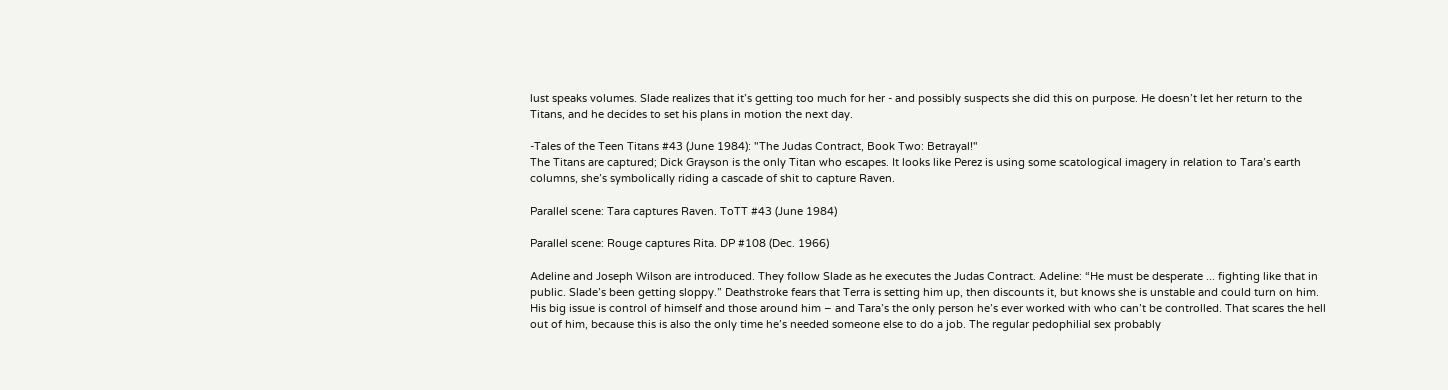lust speaks volumes. Slade realizes that it’s getting too much for her - and possibly suspects she did this on purpose. He doesn’t let her return to the Titans, and he decides to set his plans in motion the next day.

-Tales of the Teen Titans #43 (June 1984): "The Judas Contract, Book Two: Betrayal!"
The Titans are captured; Dick Grayson is the only Titan who escapes. It looks like Perez is using some scatological imagery in relation to Tara’s earth columns, she’s symbolically riding a cascade of shit to capture Raven.

Parallel scene: Tara captures Raven. ToTT #43 (June 1984)

Parallel scene: Rouge captures Rita. DP #108 (Dec. 1966)

Adeline and Joseph Wilson are introduced. They follow Slade as he executes the Judas Contract. Adeline: “He must be desperate ... fighting like that in public. Slade’s been getting sloppy.” Deathstroke fears that Terra is setting him up, then discounts it, but knows she is unstable and could turn on him. His big issue is control of himself and those around him – and Tara’s the only person he’s ever worked with who can’t be controlled. That scares the hell out of him, because this is also the only time he’s needed someone else to do a job. The regular pedophilial sex probably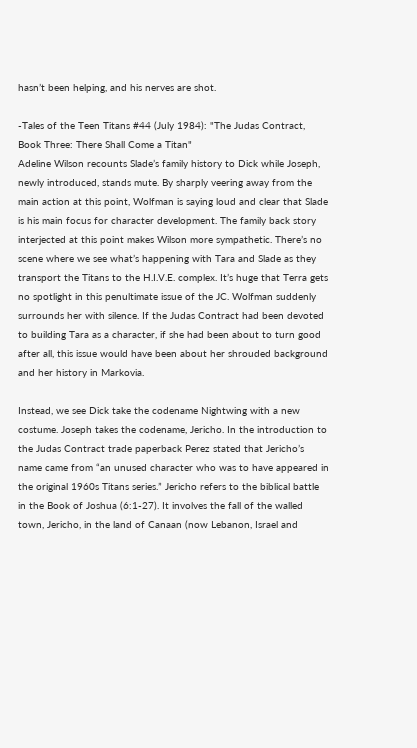hasn’t been helping, and his nerves are shot.

-Tales of the Teen Titans #44 (July 1984): "The Judas Contract, Book Three: There Shall Come a Titan"
Adeline Wilson recounts Slade’s family history to Dick while Joseph, newly introduced, stands mute. By sharply veering away from the main action at this point, Wolfman is saying loud and clear that Slade is his main focus for character development. The family back story interjected at this point makes Wilson more sympathetic. There’s no scene where we see what’s happening with Tara and Slade as they transport the Titans to the H.I.V.E. complex. It’s huge that Terra gets no spotlight in this penultimate issue of the JC. Wolfman suddenly surrounds her with silence. If the Judas Contract had been devoted to building Tara as a character, if she had been about to turn good after all, this issue would have been about her shrouded background and her history in Markovia.

Instead, we see Dick take the codename Nightwing with a new costume. Joseph takes the codename, Jericho. In the introduction to the Judas Contract trade paperback Perez stated that Jericho’s name came from “an unused character who was to have appeared in the original 1960s Titans series.” Jericho refers to the biblical battle in the Book of Joshua (6:1-27). It involves the fall of the walled town, Jericho, in the land of Canaan (now Lebanon, Israel and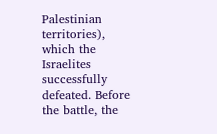Palestinian territories), which the Israelites successfully defeated. Before the battle, the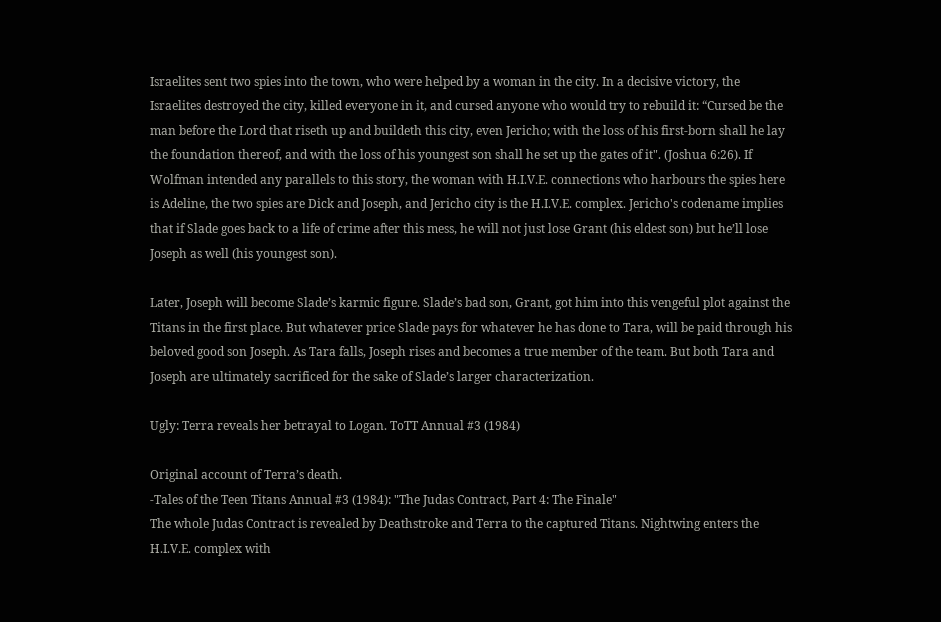Israelites sent two spies into the town, who were helped by a woman in the city. In a decisive victory, the Israelites destroyed the city, killed everyone in it, and cursed anyone who would try to rebuild it: “Cursed be the man before the Lord that riseth up and buildeth this city, even Jericho; with the loss of his first-born shall he lay the foundation thereof, and with the loss of his youngest son shall he set up the gates of it". (Joshua 6:26). If Wolfman intended any parallels to this story, the woman with H.I.V.E. connections who harbours the spies here is Adeline, the two spies are Dick and Joseph, and Jericho city is the H.I.V.E. complex. Jericho's codename implies that if Slade goes back to a life of crime after this mess, he will not just lose Grant (his eldest son) but he’ll lose Joseph as well (his youngest son).

Later, Joseph will become Slade’s karmic figure. Slade’s bad son, Grant, got him into this vengeful plot against the Titans in the first place. But whatever price Slade pays for whatever he has done to Tara, will be paid through his beloved good son Joseph. As Tara falls, Joseph rises and becomes a true member of the team. But both Tara and Joseph are ultimately sacrificed for the sake of Slade’s larger characterization.

Ugly: Terra reveals her betrayal to Logan. ToTT Annual #3 (1984)

Original account of Terra’s death.
-Tales of the Teen Titans Annual #3 (1984): "The Judas Contract, Part 4: The Finale"
The whole Judas Contract is revealed by Deathstroke and Terra to the captured Titans. Nightwing enters the H.I.V.E. complex with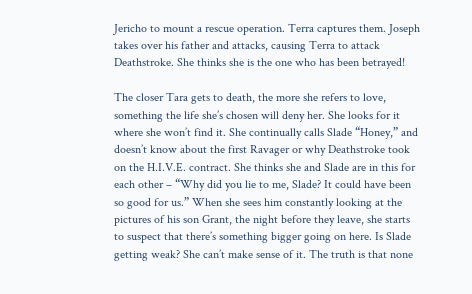Jericho to mount a rescue operation. Terra captures them. Joseph takes over his father and attacks, causing Terra to attack Deathstroke. She thinks she is the one who has been betrayed!

The closer Tara gets to death, the more she refers to love, something the life she’s chosen will deny her. She looks for it where she won’t find it. She continually calls Slade “Honey,” and doesn’t know about the first Ravager or why Deathstroke took on the H.I.V.E. contract. She thinks she and Slade are in this for each other – “Why did you lie to me, Slade? It could have been so good for us.” When she sees him constantly looking at the pictures of his son Grant, the night before they leave, she starts to suspect that there’s something bigger going on here. Is Slade getting weak? She can’t make sense of it. The truth is that none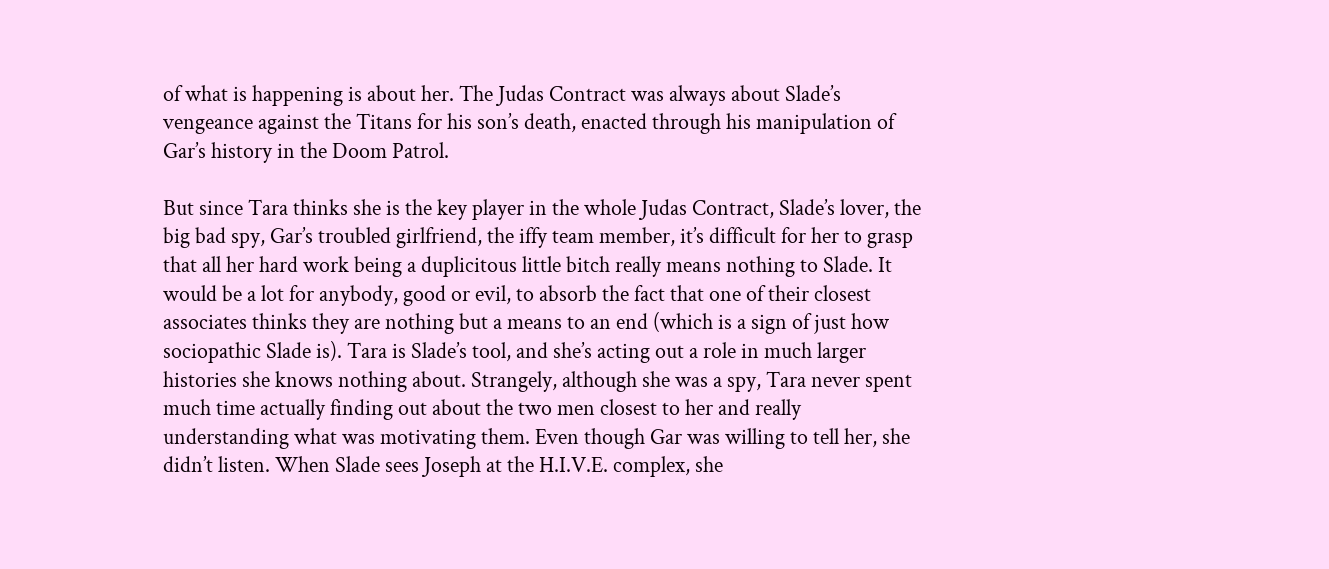of what is happening is about her. The Judas Contract was always about Slade’s vengeance against the Titans for his son’s death, enacted through his manipulation of Gar’s history in the Doom Patrol.

But since Tara thinks she is the key player in the whole Judas Contract, Slade’s lover, the big bad spy, Gar’s troubled girlfriend, the iffy team member, it’s difficult for her to grasp that all her hard work being a duplicitous little bitch really means nothing to Slade. It would be a lot for anybody, good or evil, to absorb the fact that one of their closest associates thinks they are nothing but a means to an end (which is a sign of just how sociopathic Slade is). Tara is Slade’s tool, and she’s acting out a role in much larger histories she knows nothing about. Strangely, although she was a spy, Tara never spent much time actually finding out about the two men closest to her and really understanding what was motivating them. Even though Gar was willing to tell her, she didn’t listen. When Slade sees Joseph at the H.I.V.E. complex, she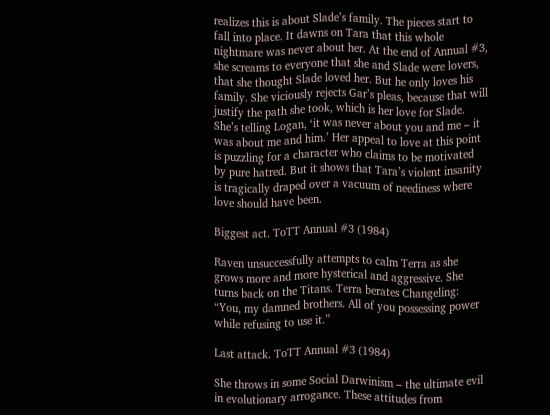realizes this is about Slade’s family. The pieces start to fall into place. It dawns on Tara that this whole nightmare was never about her. At the end of Annual #3, she screams to everyone that she and Slade were lovers, that she thought Slade loved her. But he only loves his family. She viciously rejects Gar’s pleas, because that will justify the path she took, which is her love for Slade. She’s telling Logan, ‘it was never about you and me – it was about me and him.’ Her appeal to love at this point is puzzling for a character who claims to be motivated by pure hatred. But it shows that Tara’s violent insanity is tragically draped over a vacuum of neediness where love should have been.

Biggest act. ToTT Annual #3 (1984)

Raven unsuccessfully attempts to calm Terra as she grows more and more hysterical and aggressive. She turns back on the Titans. Terra berates Changeling: “You, my damned brothers. All of you possessing power while refusing to use it.”

Last attack. ToTT Annual #3 (1984)

She throws in some Social Darwinism – the ultimate evil in evolutionary arrogance. These attitudes from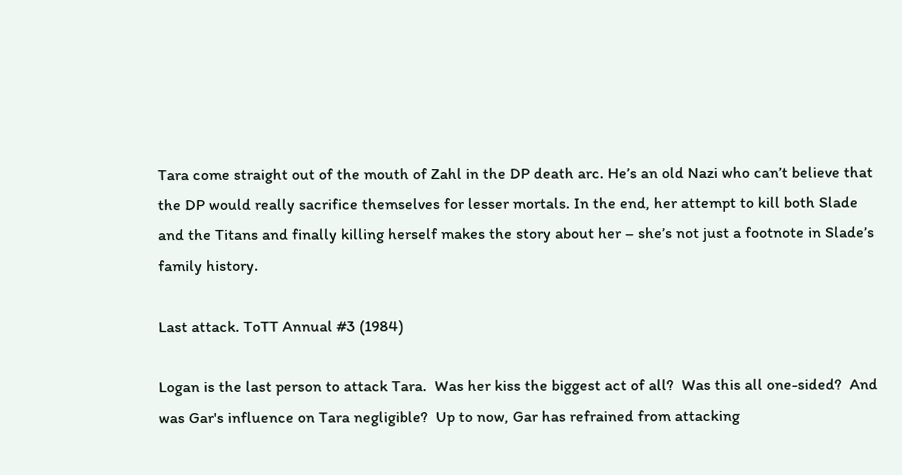Tara come straight out of the mouth of Zahl in the DP death arc. He’s an old Nazi who can’t believe that the DP would really sacrifice themselves for lesser mortals. In the end, her attempt to kill both Slade and the Titans and finally killing herself makes the story about her – she’s not just a footnote in Slade’s family history.

Last attack. ToTT Annual #3 (1984)

Logan is the last person to attack Tara.  Was her kiss the biggest act of all?  Was this all one-sided?  And was Gar's influence on Tara negligible?  Up to now, Gar has refrained from attacking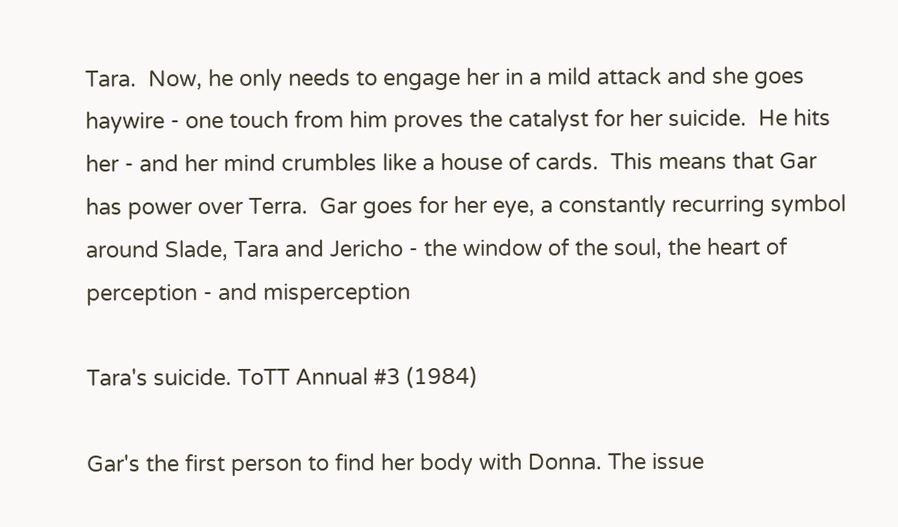Tara.  Now, he only needs to engage her in a mild attack and she goes haywire - one touch from him proves the catalyst for her suicide.  He hits her - and her mind crumbles like a house of cards.  This means that Gar has power over Terra.  Gar goes for her eye, a constantly recurring symbol around Slade, Tara and Jericho - the window of the soul, the heart of perception - and misperception

Tara's suicide. ToTT Annual #3 (1984)

Gar's the first person to find her body with Donna. The issue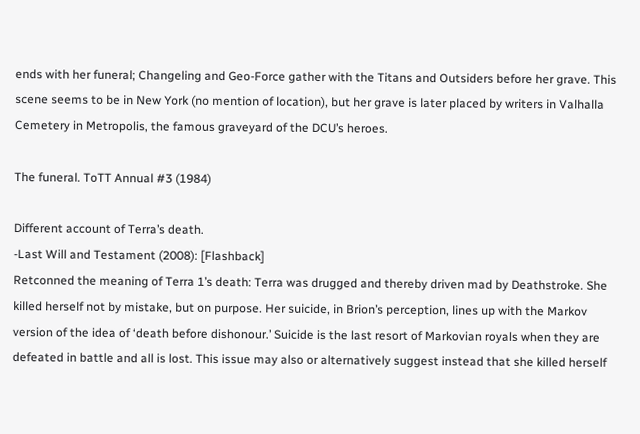ends with her funeral; Changeling and Geo-Force gather with the Titans and Outsiders before her grave. This scene seems to be in New York (no mention of location), but her grave is later placed by writers in Valhalla Cemetery in Metropolis, the famous graveyard of the DCU’s heroes.

The funeral. ToTT Annual #3 (1984)

Different account of Terra’s death.
-Last Will and Testament (2008): [Flashback]
Retconned the meaning of Terra 1’s death: Terra was drugged and thereby driven mad by Deathstroke. She killed herself not by mistake, but on purpose. Her suicide, in Brion’s perception, lines up with the Markov version of the idea of ‘death before dishonour.’ Suicide is the last resort of Markovian royals when they are defeated in battle and all is lost. This issue may also or alternatively suggest instead that she killed herself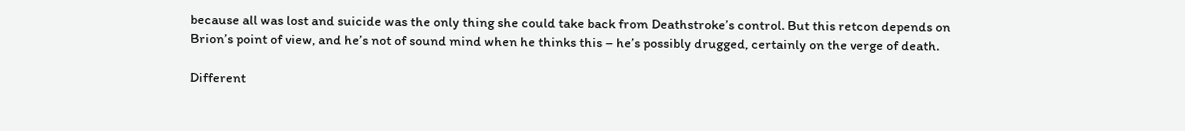because all was lost and suicide was the only thing she could take back from Deathstroke’s control. But this retcon depends on Brion’s point of view, and he’s not of sound mind when he thinks this – he’s possibly drugged, certainly on the verge of death.

Different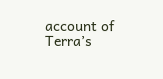account of Terra’s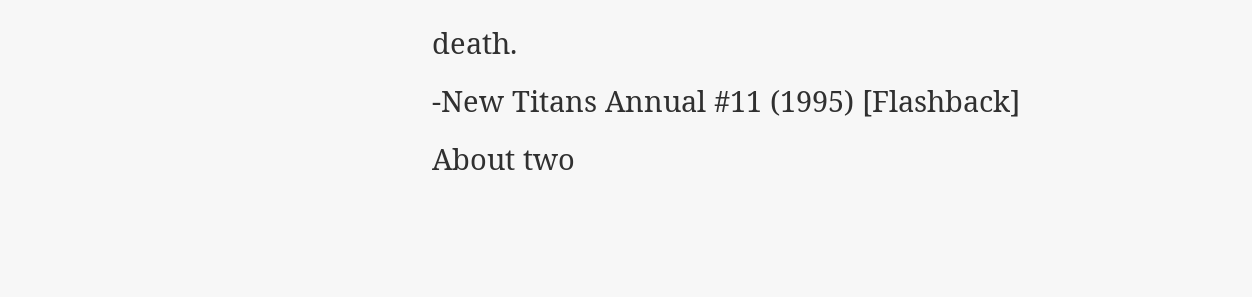death.
-New Titans Annual #11 (1995) [Flashback]
About two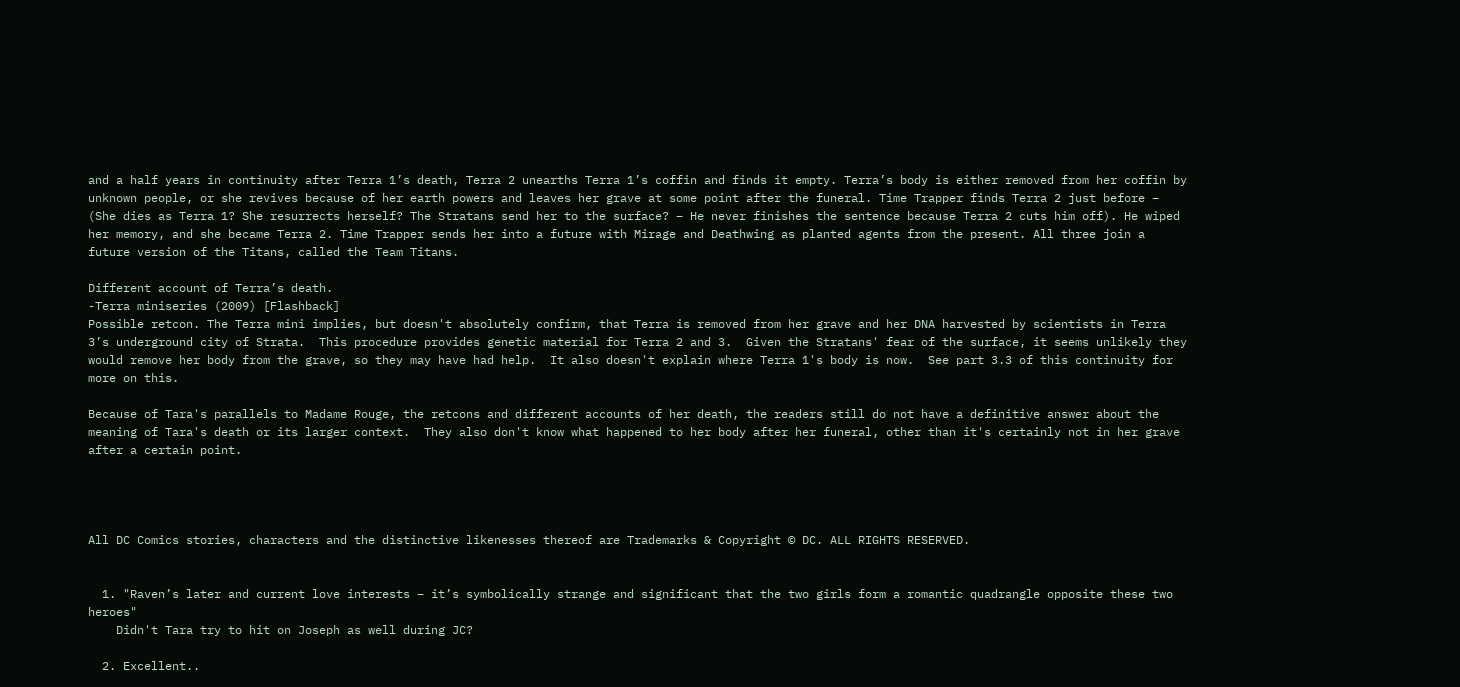and a half years in continuity after Terra 1’s death, Terra 2 unearths Terra 1’s coffin and finds it empty. Terra’s body is either removed from her coffin by unknown people, or she revives because of her earth powers and leaves her grave at some point after the funeral. Time Trapper finds Terra 2 just before – (She dies as Terra 1? She resurrects herself? The Stratans send her to the surface? – He never finishes the sentence because Terra 2 cuts him off). He wiped her memory, and she became Terra 2. Time Trapper sends her into a future with Mirage and Deathwing as planted agents from the present. All three join a future version of the Titans, called the Team Titans.

Different account of Terra’s death.
-Terra miniseries (2009) [Flashback]
Possible retcon. The Terra mini implies, but doesn't absolutely confirm, that Terra is removed from her grave and her DNA harvested by scientists in Terra 3’s underground city of Strata.  This procedure provides genetic material for Terra 2 and 3.  Given the Stratans' fear of the surface, it seems unlikely they would remove her body from the grave, so they may have had help.  It also doesn't explain where Terra 1's body is now.  See part 3.3 of this continuity for more on this.

Because of Tara's parallels to Madame Rouge, the retcons and different accounts of her death, the readers still do not have a definitive answer about the meaning of Tara's death or its larger context.  They also don't know what happened to her body after her funeral, other than it's certainly not in her grave after a certain point.




All DC Comics stories, characters and the distinctive likenesses thereof are Trademarks & Copyright © DC. ALL RIGHTS RESERVED.


  1. "Raven’s later and current love interests – it’s symbolically strange and significant that the two girls form a romantic quadrangle opposite these two heroes"
    Didn't Tara try to hit on Joseph as well during JC?

  2. Excellent..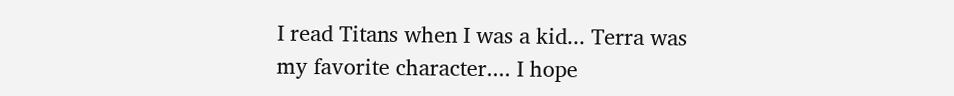I read Titans when I was a kid... Terra was my favorite character.... I hope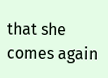that she comes again